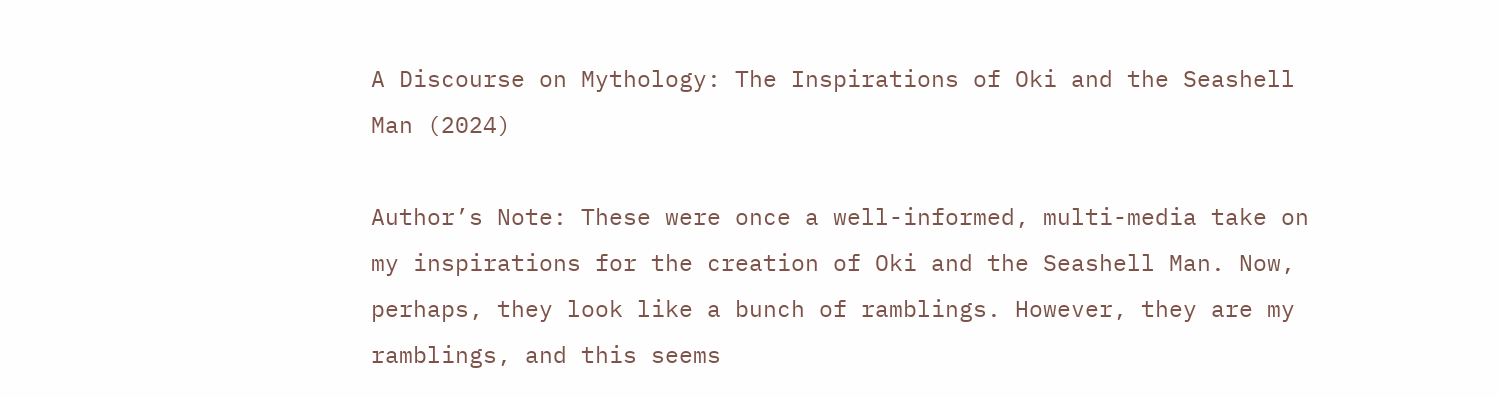A Discourse on Mythology: The Inspirations of Oki and the Seashell Man (2024)

Author’s Note: These were once a well-informed, multi-media take on my inspirations for the creation of Oki and the Seashell Man. Now, perhaps, they look like a bunch of ramblings. However, they are my ramblings, and this seems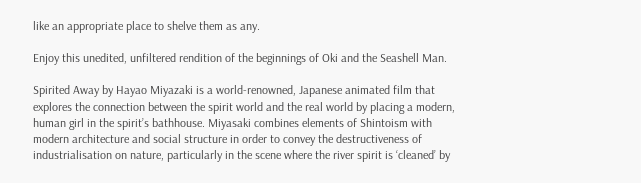like an appropriate place to shelve them as any.

Enjoy this unedited, unfiltered rendition of the beginnings of Oki and the Seashell Man.

Spirited Away by Hayao Miyazaki is a world-renowned, Japanese animated film that explores the connection between the spirit world and the real world by placing a modern, human girl in the spirit’s bathhouse. Miyasaki combines elements of Shintoism with modern architecture and social structure in order to convey the destructiveness of industrialisation on nature, particularly in the scene where the river spirit is ‘cleaned’ by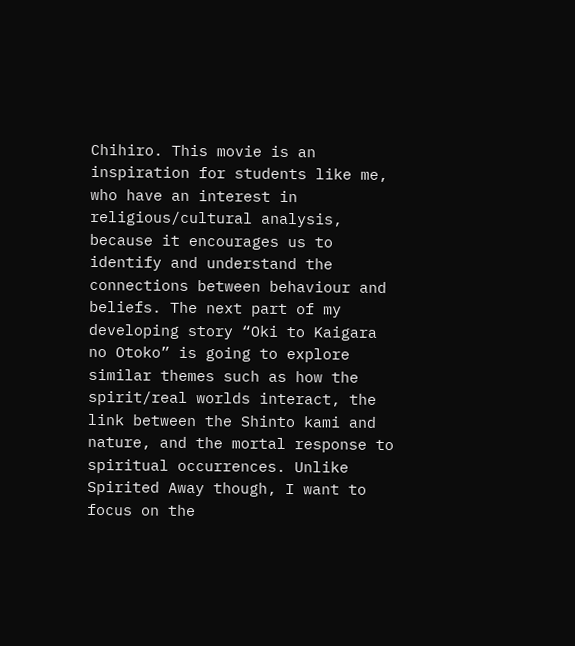Chihiro. This movie is an inspiration for students like me, who have an interest in religious/cultural analysis, because it encourages us to identify and understand the connections between behaviour and beliefs. The next part of my developing story “Oki to Kaigara no Otoko” is going to explore similar themes such as how the spirit/real worlds interact, the link between the Shinto kami and nature, and the mortal response to spiritual occurrences. Unlike Spirited Away though, I want to focus on the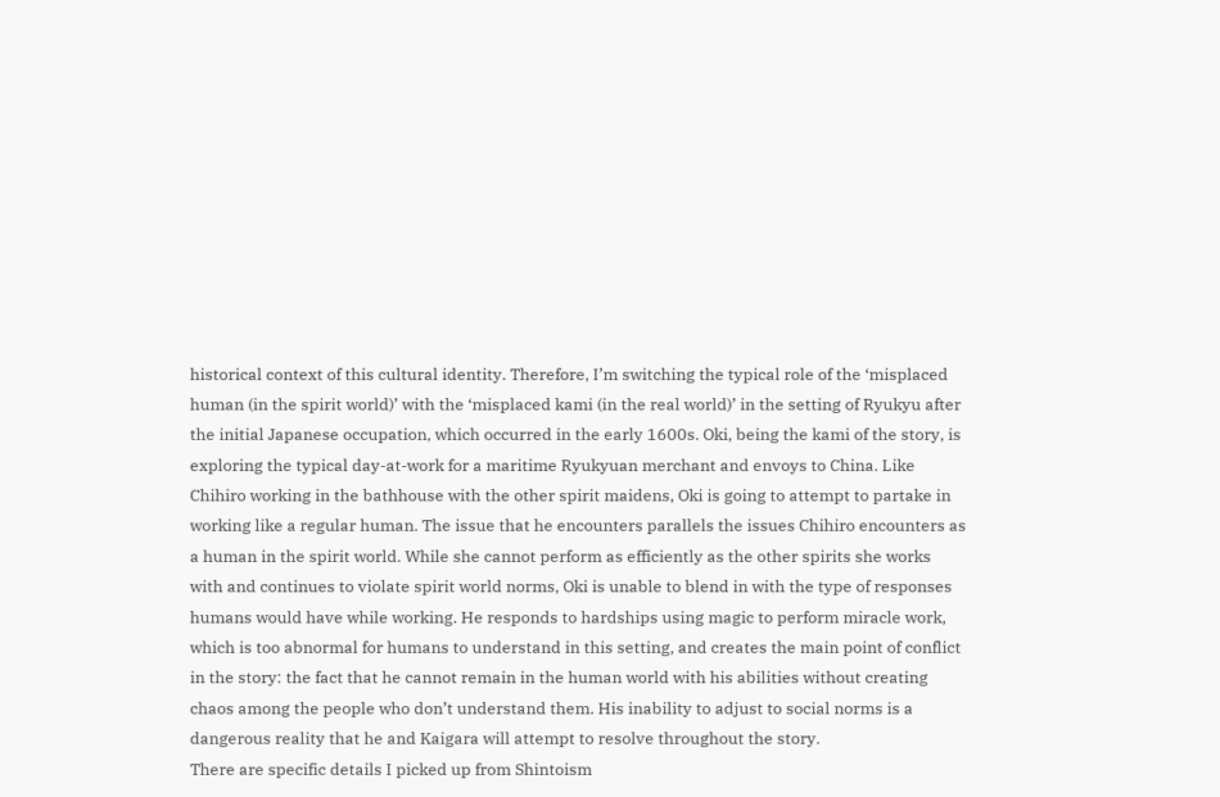historical context of this cultural identity. Therefore, I’m switching the typical role of the ‘misplaced human (in the spirit world)’ with the ‘misplaced kami (in the real world)’ in the setting of Ryukyu after the initial Japanese occupation, which occurred in the early 1600s. Oki, being the kami of the story, is exploring the typical day-at-work for a maritime Ryukyuan merchant and envoys to China. Like Chihiro working in the bathhouse with the other spirit maidens, Oki is going to attempt to partake in working like a regular human. The issue that he encounters parallels the issues Chihiro encounters as a human in the spirit world. While she cannot perform as efficiently as the other spirits she works with and continues to violate spirit world norms, Oki is unable to blend in with the type of responses humans would have while working. He responds to hardships using magic to perform miracle work, which is too abnormal for humans to understand in this setting, and creates the main point of conflict in the story: the fact that he cannot remain in the human world with his abilities without creating chaos among the people who don’t understand them. His inability to adjust to social norms is a dangerous reality that he and Kaigara will attempt to resolve throughout the story.
There are specific details I picked up from Shintoism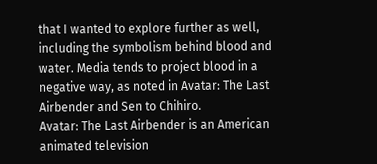that I wanted to explore further as well, including the symbolism behind blood and water. Media tends to project blood in a negative way, as noted in Avatar: The Last Airbender and Sen to Chihiro.
Avatar: The Last Airbender is an American animated television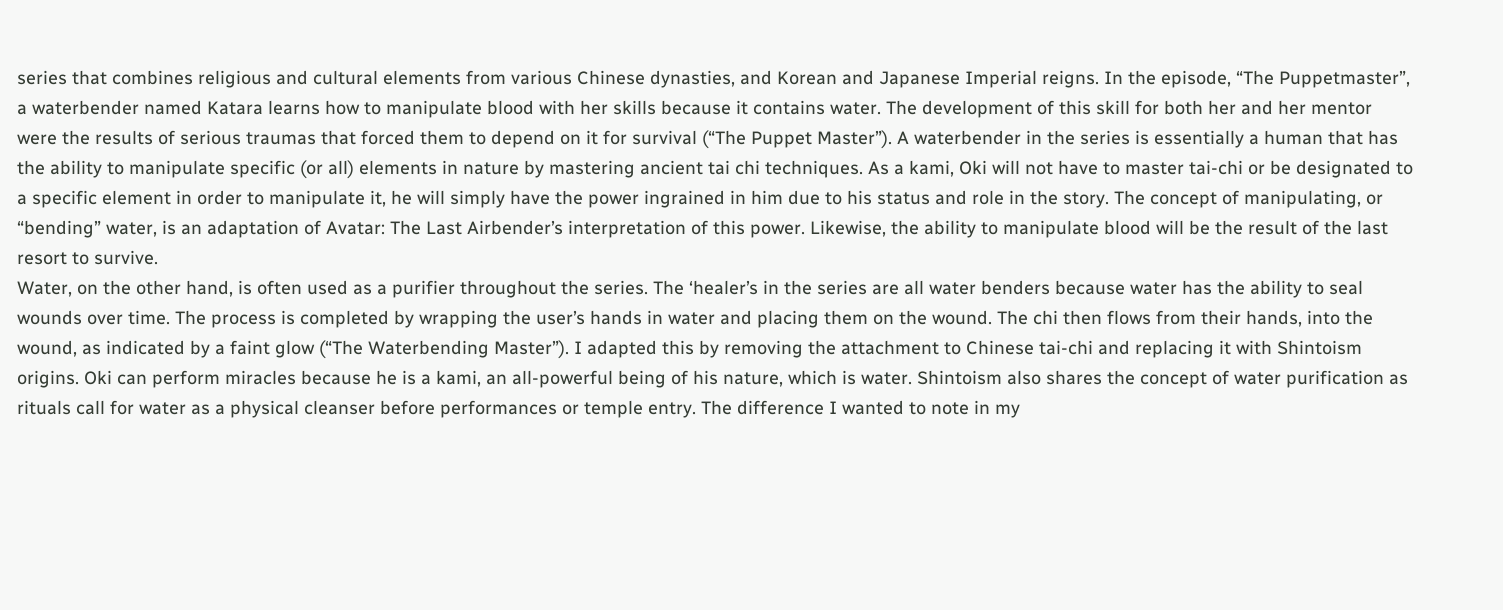series that combines religious and cultural elements from various Chinese dynasties, and Korean and Japanese Imperial reigns. In the episode, “The Puppetmaster”, a waterbender named Katara learns how to manipulate blood with her skills because it contains water. The development of this skill for both her and her mentor were the results of serious traumas that forced them to depend on it for survival (“The Puppet Master”). A waterbender in the series is essentially a human that has the ability to manipulate specific (or all) elements in nature by mastering ancient tai chi techniques. As a kami, Oki will not have to master tai-chi or be designated to a specific element in order to manipulate it, he will simply have the power ingrained in him due to his status and role in the story. The concept of manipulating, or “bending” water, is an adaptation of Avatar: The Last Airbender’s interpretation of this power. Likewise, the ability to manipulate blood will be the result of the last resort to survive.
Water, on the other hand, is often used as a purifier throughout the series. The ‘healer’s in the series are all water benders because water has the ability to seal wounds over time. The process is completed by wrapping the user’s hands in water and placing them on the wound. The chi then flows from their hands, into the wound, as indicated by a faint glow (“The Waterbending Master”). I adapted this by removing the attachment to Chinese tai-chi and replacing it with Shintoism origins. Oki can perform miracles because he is a kami, an all-powerful being of his nature, which is water. Shintoism also shares the concept of water purification as rituals call for water as a physical cleanser before performances or temple entry. The difference I wanted to note in my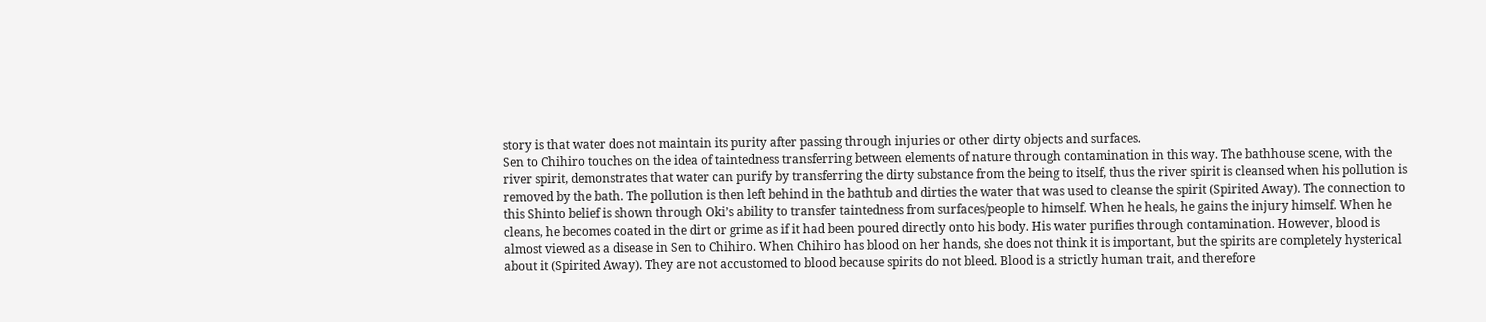story is that water does not maintain its purity after passing through injuries or other dirty objects and surfaces.
Sen to Chihiro touches on the idea of taintedness transferring between elements of nature through contamination in this way. The bathhouse scene, with the river spirit, demonstrates that water can purify by transferring the dirty substance from the being to itself, thus the river spirit is cleansed when his pollution is removed by the bath. The pollution is then left behind in the bathtub and dirties the water that was used to cleanse the spirit (Spirited Away). The connection to this Shinto belief is shown through Oki’s ability to transfer taintedness from surfaces/people to himself. When he heals, he gains the injury himself. When he cleans, he becomes coated in the dirt or grime as if it had been poured directly onto his body. His water purifies through contamination. However, blood is almost viewed as a disease in Sen to Chihiro. When Chihiro has blood on her hands, she does not think it is important, but the spirits are completely hysterical about it (Spirited Away). They are not accustomed to blood because spirits do not bleed. Blood is a strictly human trait, and therefore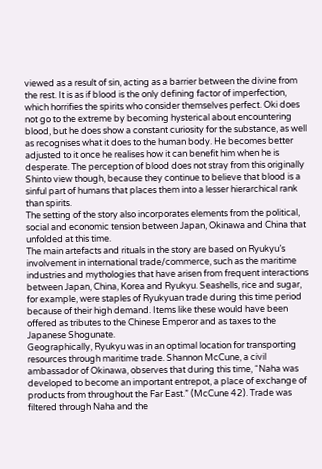viewed as a result of sin, acting as a barrier between the divine from the rest. It is as if blood is the only defining factor of imperfection, which horrifies the spirits who consider themselves perfect. Oki does not go to the extreme by becoming hysterical about encountering blood, but he does show a constant curiosity for the substance, as well as recognises what it does to the human body. He becomes better adjusted to it once he realises how it can benefit him when he is desperate. The perception of blood does not stray from this originally Shinto view though, because they continue to believe that blood is a sinful part of humans that places them into a lesser hierarchical rank than spirits.
The setting of the story also incorporates elements from the political, social and economic tension between Japan, Okinawa and China that unfolded at this time.
The main artefacts and rituals in the story are based on Ryukyu’s involvement in international trade/commerce, such as the maritime industries and mythologies that have arisen from frequent interactions between Japan, China, Korea and Ryukyu. Seashells, rice and sugar, for example, were staples of Ryukyuan trade during this time period because of their high demand. Items like these would have been offered as tributes to the Chinese Emperor and as taxes to the Japanese Shogunate.
Geographically, Ryukyu was in an optimal location for transporting resources through maritime trade. Shannon McCune, a civil ambassador of Okinawa, observes that during this time, “Naha was developed to become an important entrepot, a place of exchange of products from throughout the Far East.” (McCune 42). Trade was filtered through Naha and the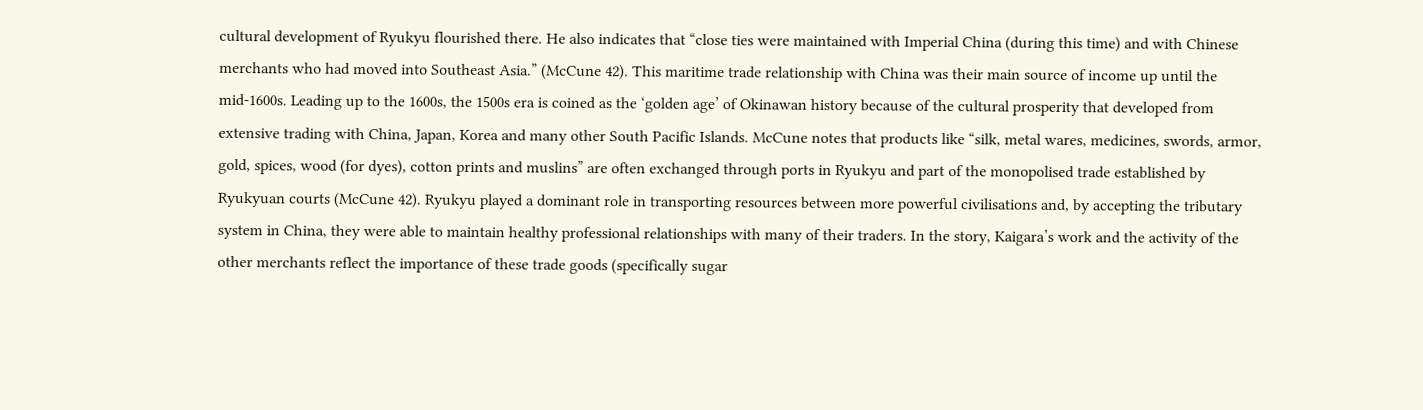cultural development of Ryukyu flourished there. He also indicates that “close ties were maintained with Imperial China (during this time) and with Chinese merchants who had moved into Southeast Asia.” (McCune 42). This maritime trade relationship with China was their main source of income up until the mid-1600s. Leading up to the 1600s, the 1500s era is coined as the ‘golden age’ of Okinawan history because of the cultural prosperity that developed from extensive trading with China, Japan, Korea and many other South Pacific Islands. McCune notes that products like “silk, metal wares, medicines, swords, armor, gold, spices, wood (for dyes), cotton prints and muslins” are often exchanged through ports in Ryukyu and part of the monopolised trade established by Ryukyuan courts (McCune 42). Ryukyu played a dominant role in transporting resources between more powerful civilisations and, by accepting the tributary system in China, they were able to maintain healthy professional relationships with many of their traders. In the story, Kaigara’s work and the activity of the other merchants reflect the importance of these trade goods (specifically sugar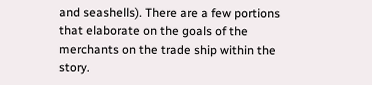and seashells). There are a few portions that elaborate on the goals of the merchants on the trade ship within the story.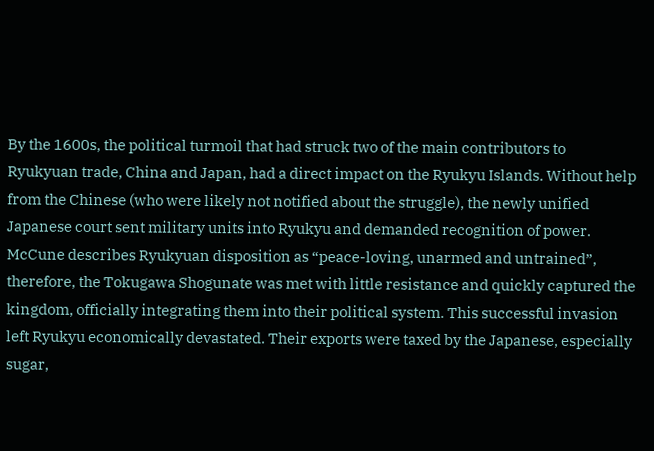By the 1600s, the political turmoil that had struck two of the main contributors to Ryukyuan trade, China and Japan, had a direct impact on the Ryukyu Islands. Without help from the Chinese (who were likely not notified about the struggle), the newly unified Japanese court sent military units into Ryukyu and demanded recognition of power. McCune describes Ryukyuan disposition as “peace-loving, unarmed and untrained”, therefore, the Tokugawa Shogunate was met with little resistance and quickly captured the kingdom, officially integrating them into their political system. This successful invasion left Ryukyu economically devastated. Their exports were taxed by the Japanese, especially sugar,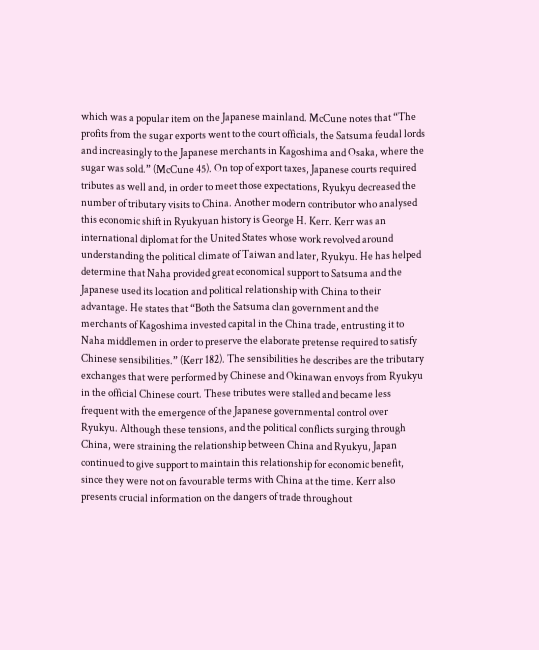which was a popular item on the Japanese mainland. McCune notes that “The profits from the sugar exports went to the court officials, the Satsuma feudal lords and increasingly to the Japanese merchants in Kagoshima and Osaka, where the sugar was sold.” (McCune 45). On top of export taxes, Japanese courts required tributes as well and, in order to meet those expectations, Ryukyu decreased the number of tributary visits to China. Another modern contributor who analysed this economic shift in Ryukyuan history is George H. Kerr. Kerr was an international diplomat for the United States whose work revolved around understanding the political climate of Taiwan and later, Ryukyu. He has helped determine that Naha provided great economical support to Satsuma and the Japanese used its location and political relationship with China to their advantage. He states that “Both the Satsuma clan government and the merchants of Kagoshima invested capital in the China trade, entrusting it to Naha middlemen in order to preserve the elaborate pretense required to satisfy Chinese sensibilities.” (Kerr 182). The sensibilities he describes are the tributary exchanges that were performed by Chinese and Okinawan envoys from Ryukyu in the official Chinese court. These tributes were stalled and became less frequent with the emergence of the Japanese governmental control over Ryukyu. Although these tensions, and the political conflicts surging through China, were straining the relationship between China and Ryukyu, Japan continued to give support to maintain this relationship for economic benefit, since they were not on favourable terms with China at the time. Kerr also presents crucial information on the dangers of trade throughout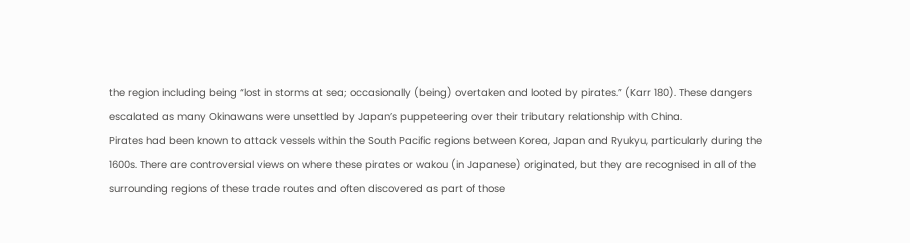the region including being “lost in storms at sea; occasionally (being) overtaken and looted by pirates.” (Karr 180). These dangers escalated as many Okinawans were unsettled by Japan’s puppeteering over their tributary relationship with China.
Pirates had been known to attack vessels within the South Pacific regions between Korea, Japan and Ryukyu, particularly during the 1600s. There are controversial views on where these pirates or wakou (in Japanese) originated, but they are recognised in all of the surrounding regions of these trade routes and often discovered as part of those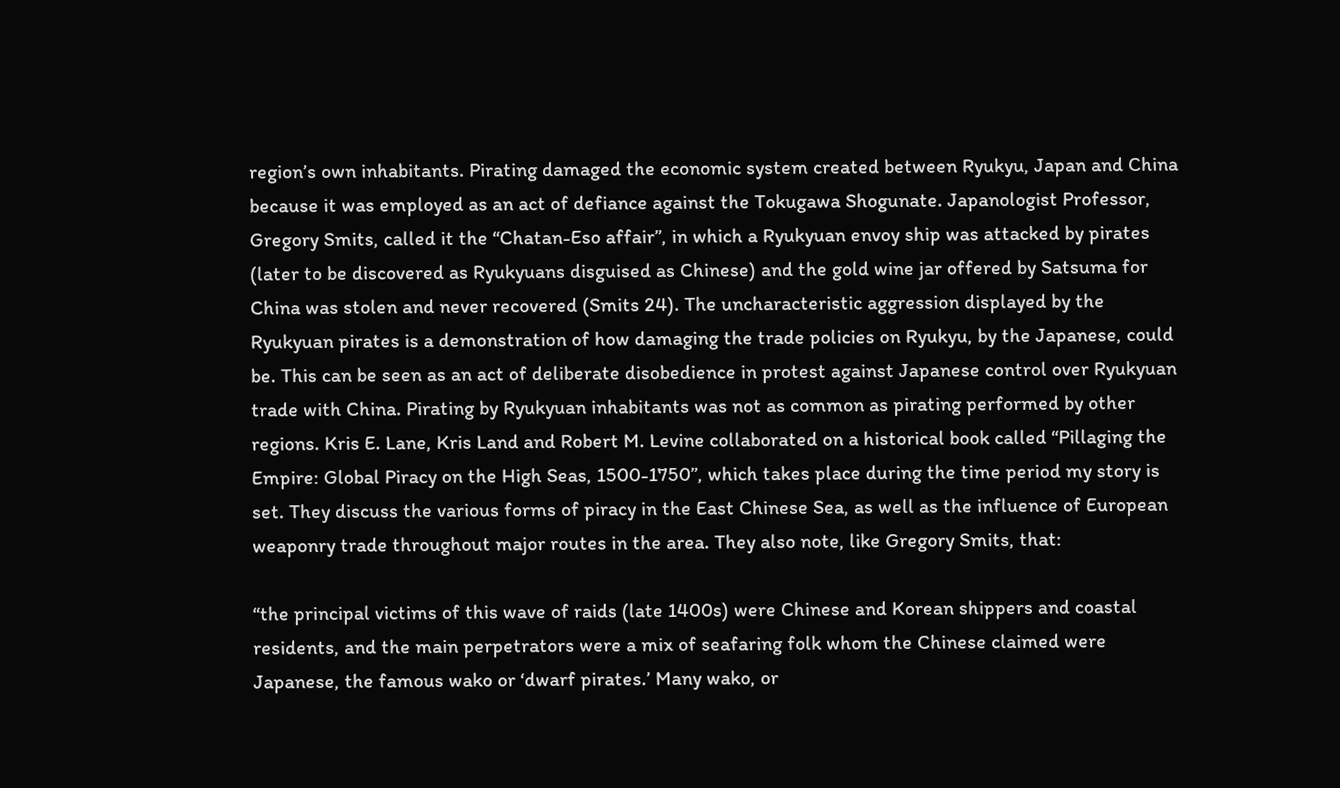region’s own inhabitants. Pirating damaged the economic system created between Ryukyu, Japan and China because it was employed as an act of defiance against the Tokugawa Shogunate. Japanologist Professor, Gregory Smits, called it the “Chatan-Eso affair”, in which a Ryukyuan envoy ship was attacked by pirates (later to be discovered as Ryukyuans disguised as Chinese) and the gold wine jar offered by Satsuma for China was stolen and never recovered (Smits 24). The uncharacteristic aggression displayed by the Ryukyuan pirates is a demonstration of how damaging the trade policies on Ryukyu, by the Japanese, could be. This can be seen as an act of deliberate disobedience in protest against Japanese control over Ryukyuan trade with China. Pirating by Ryukyuan inhabitants was not as common as pirating performed by other regions. Kris E. Lane, Kris Land and Robert M. Levine collaborated on a historical book called “Pillaging the Empire: Global Piracy on the High Seas, 1500-1750”, which takes place during the time period my story is set. They discuss the various forms of piracy in the East Chinese Sea, as well as the influence of European weaponry trade throughout major routes in the area. They also note, like Gregory Smits, that:

“the principal victims of this wave of raids (late 1400s) were Chinese and Korean shippers and coastal residents, and the main perpetrators were a mix of seafaring folk whom the Chinese claimed were Japanese, the famous wako or ‘dwarf pirates.’ Many wako, or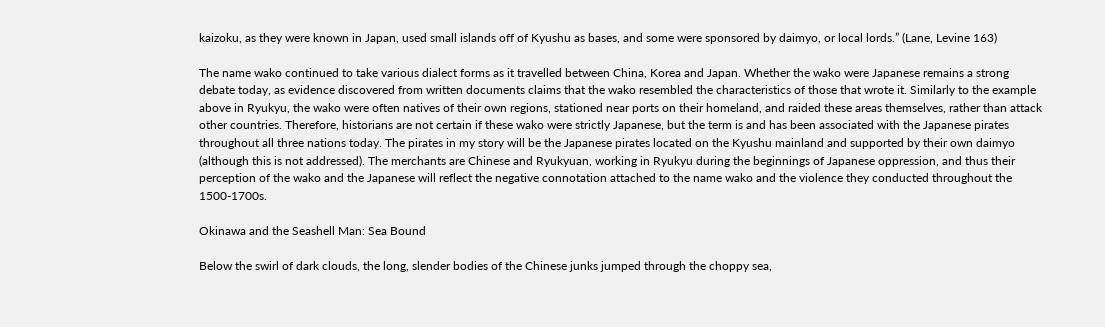kaizoku, as they were known in Japan, used small islands off of Kyushu as bases, and some were sponsored by daimyo, or local lords.” (Lane, Levine 163)

The name wako continued to take various dialect forms as it travelled between China, Korea and Japan. Whether the wako were Japanese remains a strong debate today, as evidence discovered from written documents claims that the wako resembled the characteristics of those that wrote it. Similarly to the example above in Ryukyu, the wako were often natives of their own regions, stationed near ports on their homeland, and raided these areas themselves, rather than attack other countries. Therefore, historians are not certain if these wako were strictly Japanese, but the term is and has been associated with the Japanese pirates throughout all three nations today. The pirates in my story will be the Japanese pirates located on the Kyushu mainland and supported by their own daimyo (although this is not addressed). The merchants are Chinese and Ryukyuan, working in Ryukyu during the beginnings of Japanese oppression, and thus their perception of the wako and the Japanese will reflect the negative connotation attached to the name wako and the violence they conducted throughout the 1500-1700s.

Okinawa and the Seashell Man: Sea Bound

Below the swirl of dark clouds, the long, slender bodies of the Chinese junks jumped through the choppy sea,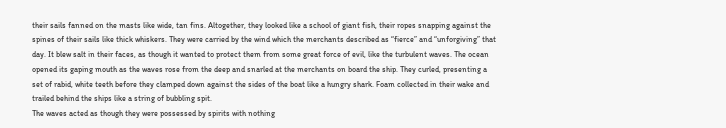their sails fanned on the masts like wide, tan fins. Altogether, they looked like a school of giant fish, their ropes snapping against the spines of their sails like thick whiskers. They were carried by the wind which the merchants described as “fierce” and “unforgiving” that day. It blew salt in their faces, as though it wanted to protect them from some great force of evil, like the turbulent waves. The ocean opened its gaping mouth as the waves rose from the deep and snarled at the merchants on board the ship. They curled, presenting a set of rabid, white teeth before they clamped down against the sides of the boat like a hungry shark. Foam collected in their wake and trailed behind the ships like a string of bubbling spit.
The waves acted as though they were possessed by spirits with nothing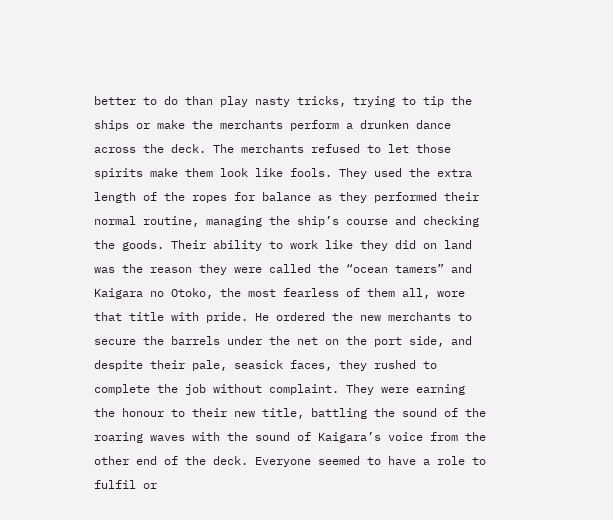better to do than play nasty tricks, trying to tip the ships or make the merchants perform a drunken dance across the deck. The merchants refused to let those spirits make them look like fools. They used the extra length of the ropes for balance as they performed their normal routine, managing the ship’s course and checking the goods. Their ability to work like they did on land was the reason they were called the “ocean tamers” and Kaigara no Otoko, the most fearless of them all, wore that title with pride. He ordered the new merchants to secure the barrels under the net on the port side, and despite their pale, seasick faces, they rushed to complete the job without complaint. They were earning the honour to their new title, battling the sound of the roaring waves with the sound of Kaigara’s voice from the other end of the deck. Everyone seemed to have a role to fulfil or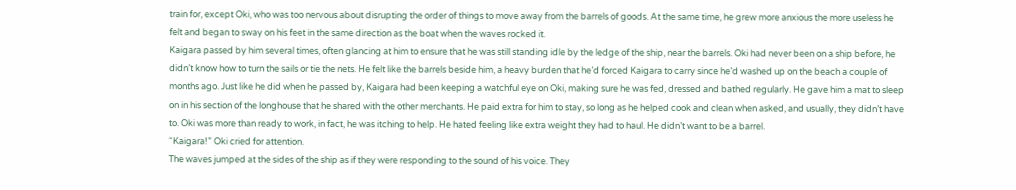train for, except Oki, who was too nervous about disrupting the order of things to move away from the barrels of goods. At the same time, he grew more anxious the more useless he felt and began to sway on his feet in the same direction as the boat when the waves rocked it.
Kaigara passed by him several times, often glancing at him to ensure that he was still standing idle by the ledge of the ship, near the barrels. Oki had never been on a ship before, he didn’t know how to turn the sails or tie the nets. He felt like the barrels beside him, a heavy burden that he’d forced Kaigara to carry since he’d washed up on the beach a couple of months ago. Just like he did when he passed by, Kaigara had been keeping a watchful eye on Oki, making sure he was fed, dressed and bathed regularly. He gave him a mat to sleep on in his section of the longhouse that he shared with the other merchants. He paid extra for him to stay, so long as he helped cook and clean when asked, and usually, they didn’t have to. Oki was more than ready to work, in fact, he was itching to help. He hated feeling like extra weight they had to haul. He didn’t want to be a barrel.
“Kaigara!” Oki cried for attention.
The waves jumped at the sides of the ship as if they were responding to the sound of his voice. They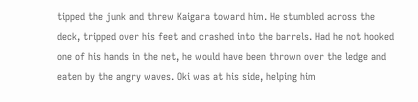tipped the junk and threw Kaigara toward him. He stumbled across the deck, tripped over his feet and crashed into the barrels. Had he not hooked one of his hands in the net, he would have been thrown over the ledge and eaten by the angry waves. Oki was at his side, helping him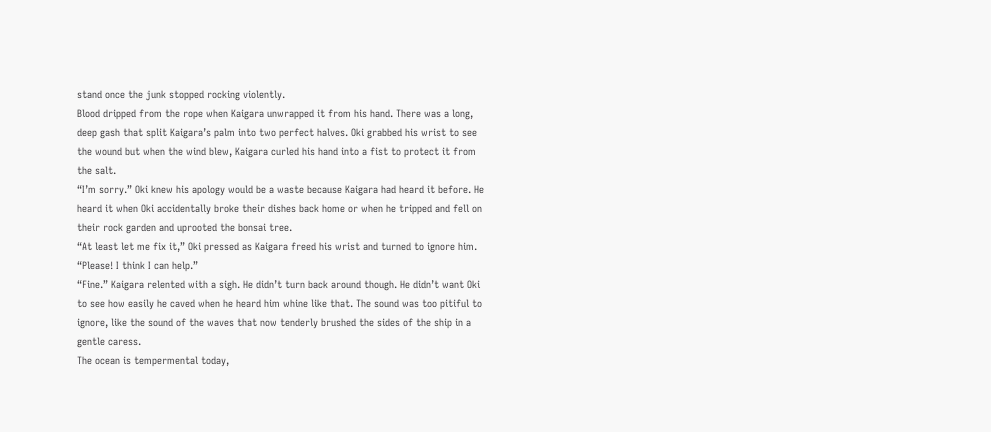stand once the junk stopped rocking violently.
Blood dripped from the rope when Kaigara unwrapped it from his hand. There was a long, deep gash that split Kaigara’s palm into two perfect halves. Oki grabbed his wrist to see the wound but when the wind blew, Kaigara curled his hand into a fist to protect it from the salt.
“I’m sorry.” Oki knew his apology would be a waste because Kaigara had heard it before. He heard it when Oki accidentally broke their dishes back home or when he tripped and fell on their rock garden and uprooted the bonsai tree.
“At least let me fix it,” Oki pressed as Kaigara freed his wrist and turned to ignore him. “Please! I think I can help.”
“Fine.” Kaigara relented with a sigh. He didn’t turn back around though. He didn’t want Oki to see how easily he caved when he heard him whine like that. The sound was too pitiful to ignore, like the sound of the waves that now tenderly brushed the sides of the ship in a gentle caress.
The ocean is tempermental today,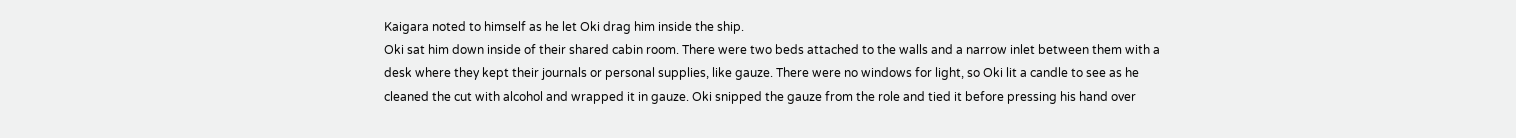Kaigara noted to himself as he let Oki drag him inside the ship.
Oki sat him down inside of their shared cabin room. There were two beds attached to the walls and a narrow inlet between them with a desk where they kept their journals or personal supplies, like gauze. There were no windows for light, so Oki lit a candle to see as he cleaned the cut with alcohol and wrapped it in gauze. Oki snipped the gauze from the role and tied it before pressing his hand over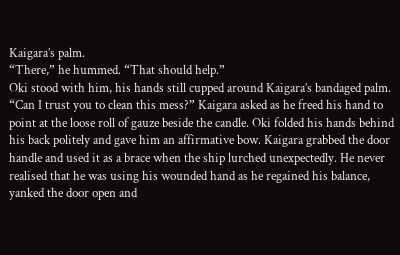Kaigara’s palm.
“There,” he hummed. “That should help.”
Oki stood with him, his hands still cupped around Kaigara’s bandaged palm.
“Can I trust you to clean this mess?” Kaigara asked as he freed his hand to point at the loose roll of gauze beside the candle. Oki folded his hands behind his back politely and gave him an affirmative bow. Kaigara grabbed the door handle and used it as a brace when the ship lurched unexpectedly. He never realised that he was using his wounded hand as he regained his balance, yanked the door open and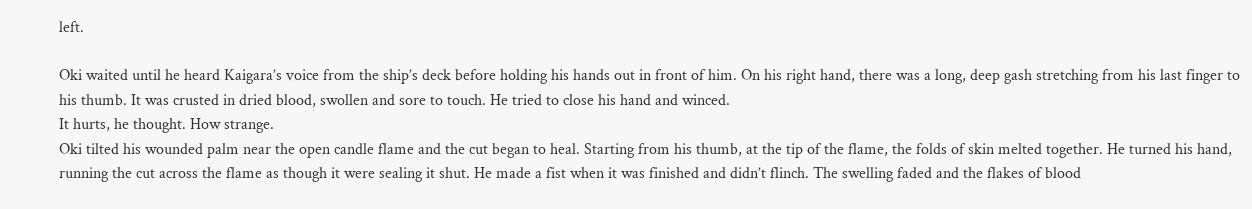left.

Oki waited until he heard Kaigara’s voice from the ship’s deck before holding his hands out in front of him. On his right hand, there was a long, deep gash stretching from his last finger to his thumb. It was crusted in dried blood, swollen and sore to touch. He tried to close his hand and winced.
It hurts, he thought. How strange.
Oki tilted his wounded palm near the open candle flame and the cut began to heal. Starting from his thumb, at the tip of the flame, the folds of skin melted together. He turned his hand, running the cut across the flame as though it were sealing it shut. He made a fist when it was finished and didn’t flinch. The swelling faded and the flakes of blood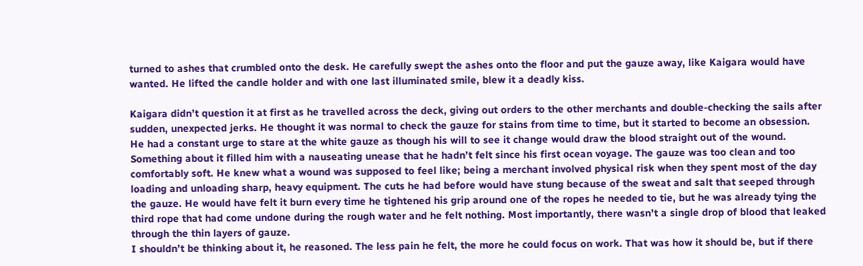turned to ashes that crumbled onto the desk. He carefully swept the ashes onto the floor and put the gauze away, like Kaigara would have wanted. He lifted the candle holder and with one last illuminated smile, blew it a deadly kiss.

Kaigara didn’t question it at first as he travelled across the deck, giving out orders to the other merchants and double-checking the sails after sudden, unexpected jerks. He thought it was normal to check the gauze for stains from time to time, but it started to become an obsession. He had a constant urge to stare at the white gauze as though his will to see it change would draw the blood straight out of the wound. Something about it filled him with a nauseating unease that he hadn’t felt since his first ocean voyage. The gauze was too clean and too comfortably soft. He knew what a wound was supposed to feel like; being a merchant involved physical risk when they spent most of the day loading and unloading sharp, heavy equipment. The cuts he had before would have stung because of the sweat and salt that seeped through the gauze. He would have felt it burn every time he tightened his grip around one of the ropes he needed to tie, but he was already tying the third rope that had come undone during the rough water and he felt nothing. Most importantly, there wasn’t a single drop of blood that leaked through the thin layers of gauze.
I shouldn’t be thinking about it, he reasoned. The less pain he felt, the more he could focus on work. That was how it should be, but if there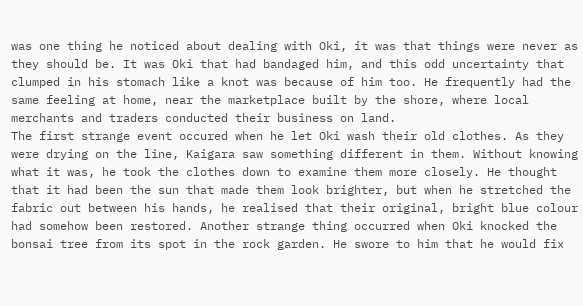was one thing he noticed about dealing with Oki, it was that things were never as they should be. It was Oki that had bandaged him, and this odd uncertainty that clumped in his stomach like a knot was because of him too. He frequently had the same feeling at home, near the marketplace built by the shore, where local merchants and traders conducted their business on land.
The first strange event occured when he let Oki wash their old clothes. As they were drying on the line, Kaigara saw something different in them. Without knowing what it was, he took the clothes down to examine them more closely. He thought that it had been the sun that made them look brighter, but when he stretched the fabric out between his hands, he realised that their original, bright blue colour had somehow been restored. Another strange thing occurred when Oki knocked the bonsai tree from its spot in the rock garden. He swore to him that he would fix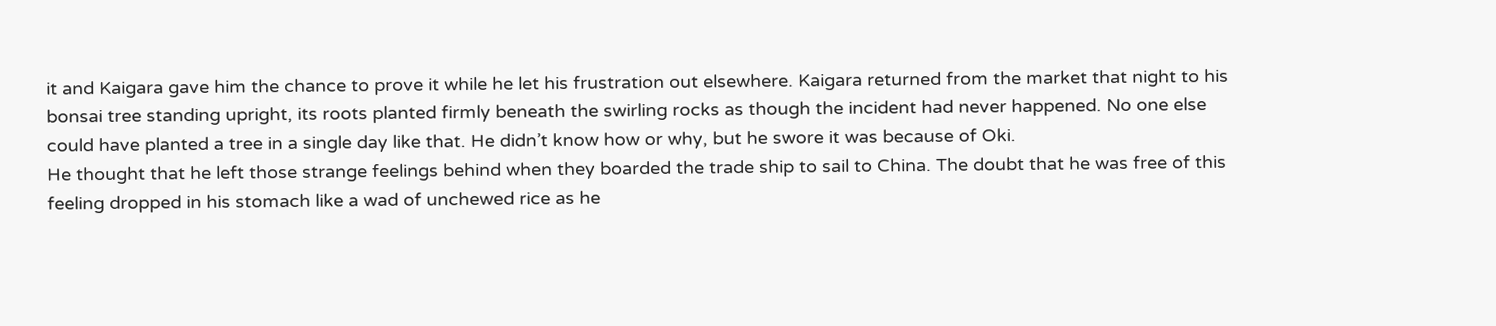it and Kaigara gave him the chance to prove it while he let his frustration out elsewhere. Kaigara returned from the market that night to his bonsai tree standing upright, its roots planted firmly beneath the swirling rocks as though the incident had never happened. No one else could have planted a tree in a single day like that. He didn’t know how or why, but he swore it was because of Oki.
He thought that he left those strange feelings behind when they boarded the trade ship to sail to China. The doubt that he was free of this feeling dropped in his stomach like a wad of unchewed rice as he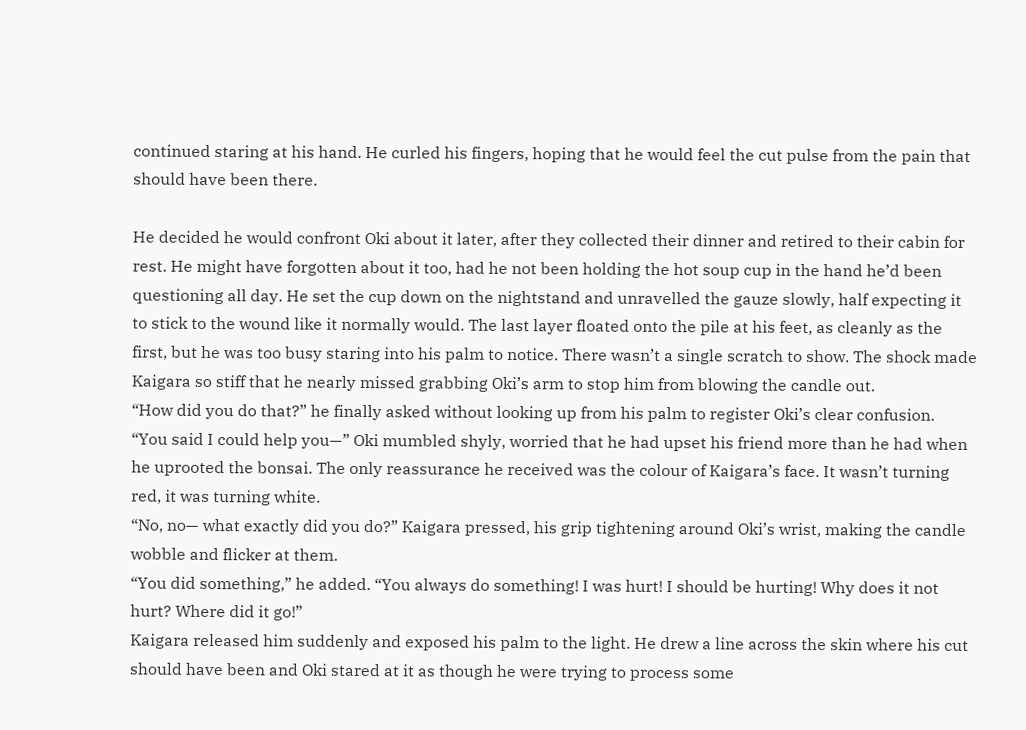continued staring at his hand. He curled his fingers, hoping that he would feel the cut pulse from the pain that should have been there.

He decided he would confront Oki about it later, after they collected their dinner and retired to their cabin for rest. He might have forgotten about it too, had he not been holding the hot soup cup in the hand he’d been questioning all day. He set the cup down on the nightstand and unravelled the gauze slowly, half expecting it to stick to the wound like it normally would. The last layer floated onto the pile at his feet, as cleanly as the first, but he was too busy staring into his palm to notice. There wasn’t a single scratch to show. The shock made Kaigara so stiff that he nearly missed grabbing Oki’s arm to stop him from blowing the candle out.
“How did you do that?” he finally asked without looking up from his palm to register Oki’s clear confusion.
“You said I could help you—” Oki mumbled shyly, worried that he had upset his friend more than he had when he uprooted the bonsai. The only reassurance he received was the colour of Kaigara’s face. It wasn’t turning red, it was turning white.
“No, no— what exactly did you do?” Kaigara pressed, his grip tightening around Oki’s wrist, making the candle wobble and flicker at them.
“You did something,” he added. “You always do something! I was hurt! I should be hurting! Why does it not hurt? Where did it go!”
Kaigara released him suddenly and exposed his palm to the light. He drew a line across the skin where his cut should have been and Oki stared at it as though he were trying to process some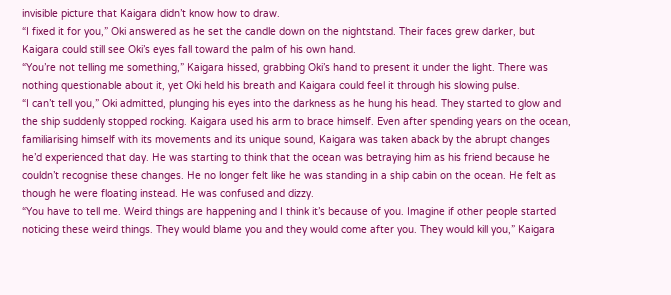invisible picture that Kaigara didn’t know how to draw.
“I fixed it for you,” Oki answered as he set the candle down on the nightstand. Their faces grew darker, but Kaigara could still see Oki’s eyes fall toward the palm of his own hand.
“You’re not telling me something,” Kaigara hissed, grabbing Oki’s hand to present it under the light. There was nothing questionable about it, yet Oki held his breath and Kaigara could feel it through his slowing pulse.
“I can’t tell you,” Oki admitted, plunging his eyes into the darkness as he hung his head. They started to glow and the ship suddenly stopped rocking. Kaigara used his arm to brace himself. Even after spending years on the ocean, familiarising himself with its movements and its unique sound, Kaigara was taken aback by the abrupt changes he’d experienced that day. He was starting to think that the ocean was betraying him as his friend because he couldn’t recognise these changes. He no longer felt like he was standing in a ship cabin on the ocean. He felt as though he were floating instead. He was confused and dizzy.
“You have to tell me. Weird things are happening and I think it’s because of you. Imagine if other people started noticing these weird things. They would blame you and they would come after you. They would kill you,” Kaigara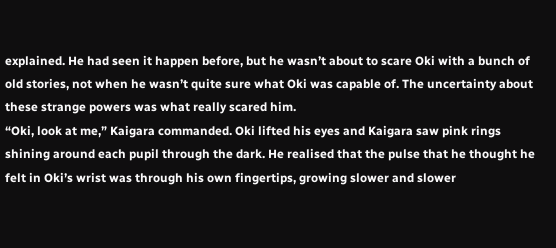explained. He had seen it happen before, but he wasn’t about to scare Oki with a bunch of old stories, not when he wasn’t quite sure what Oki was capable of. The uncertainty about these strange powers was what really scared him.
“Oki, look at me,” Kaigara commanded. Oki lifted his eyes and Kaigara saw pink rings shining around each pupil through the dark. He realised that the pulse that he thought he felt in Oki’s wrist was through his own fingertips, growing slower and slower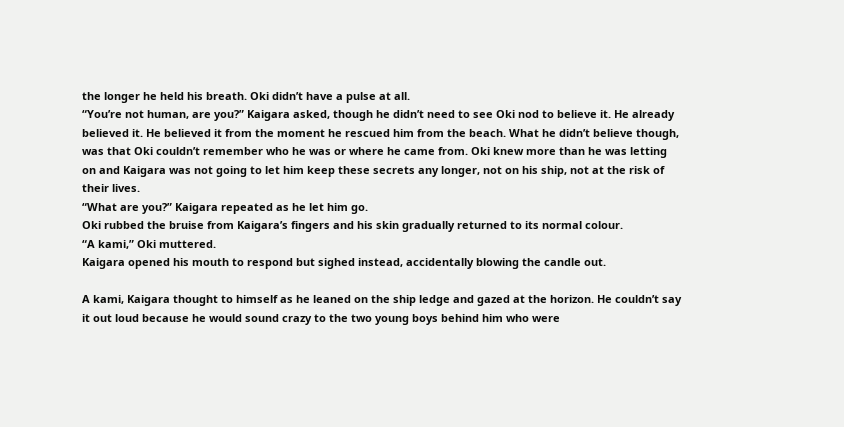the longer he held his breath. Oki didn’t have a pulse at all.
“You’re not human, are you?” Kaigara asked, though he didn’t need to see Oki nod to believe it. He already believed it. He believed it from the moment he rescued him from the beach. What he didn’t believe though, was that Oki couldn’t remember who he was or where he came from. Oki knew more than he was letting on and Kaigara was not going to let him keep these secrets any longer, not on his ship, not at the risk of their lives.
“What are you?” Kaigara repeated as he let him go.
Oki rubbed the bruise from Kaigara’s fingers and his skin gradually returned to its normal colour.
“A kami,” Oki muttered.
Kaigara opened his mouth to respond but sighed instead, accidentally blowing the candle out.

A kami, Kaigara thought to himself as he leaned on the ship ledge and gazed at the horizon. He couldn’t say it out loud because he would sound crazy to the two young boys behind him who were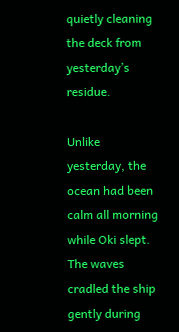quietly cleaning the deck from yesterday’s residue.

Unlike yesterday, the ocean had been calm all morning while Oki slept. The waves cradled the ship gently during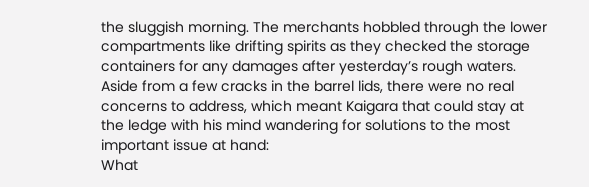the sluggish morning. The merchants hobbled through the lower compartments like drifting spirits as they checked the storage containers for any damages after yesterday’s rough waters. Aside from a few cracks in the barrel lids, there were no real concerns to address, which meant Kaigara that could stay at the ledge with his mind wandering for solutions to the most important issue at hand:
What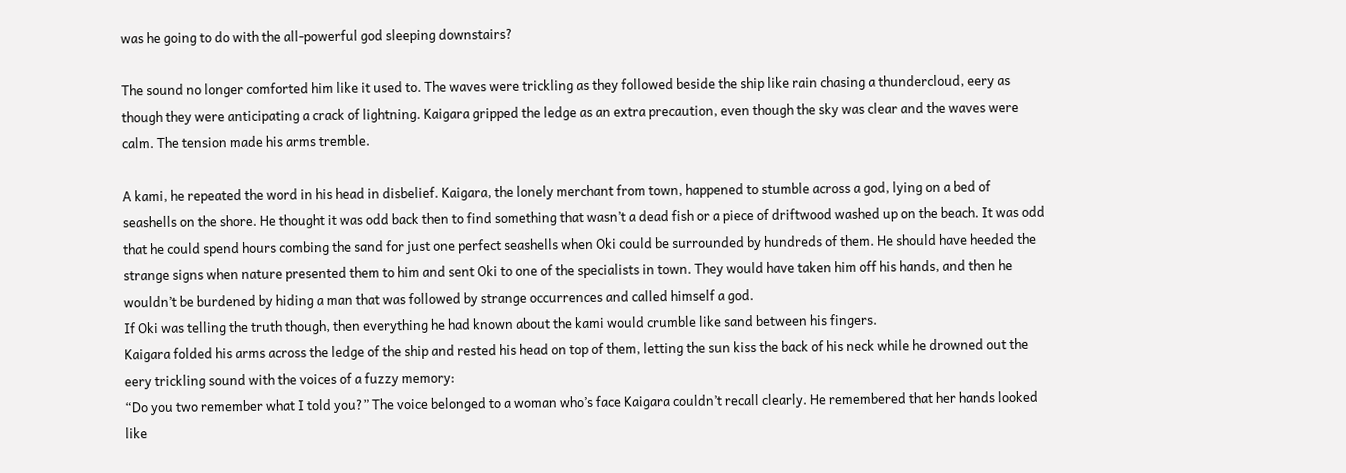was he going to do with the all-powerful god sleeping downstairs?

The sound no longer comforted him like it used to. The waves were trickling as they followed beside the ship like rain chasing a thundercloud, eery as though they were anticipating a crack of lightning. Kaigara gripped the ledge as an extra precaution, even though the sky was clear and the waves were calm. The tension made his arms tremble.

A kami, he repeated the word in his head in disbelief. Kaigara, the lonely merchant from town, happened to stumble across a god, lying on a bed of seashells on the shore. He thought it was odd back then to find something that wasn’t a dead fish or a piece of driftwood washed up on the beach. It was odd that he could spend hours combing the sand for just one perfect seashells when Oki could be surrounded by hundreds of them. He should have heeded the strange signs when nature presented them to him and sent Oki to one of the specialists in town. They would have taken him off his hands, and then he wouldn’t be burdened by hiding a man that was followed by strange occurrences and called himself a god.
If Oki was telling the truth though, then everything he had known about the kami would crumble like sand between his fingers.
Kaigara folded his arms across the ledge of the ship and rested his head on top of them, letting the sun kiss the back of his neck while he drowned out the eery trickling sound with the voices of a fuzzy memory:
“Do you two remember what I told you?” The voice belonged to a woman who’s face Kaigara couldn’t recall clearly. He remembered that her hands looked like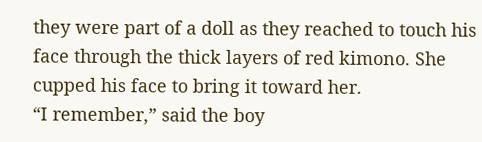they were part of a doll as they reached to touch his face through the thick layers of red kimono. She cupped his face to bring it toward her.
“I remember,” said the boy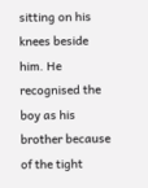sitting on his knees beside him. He recognised the boy as his brother because of the tight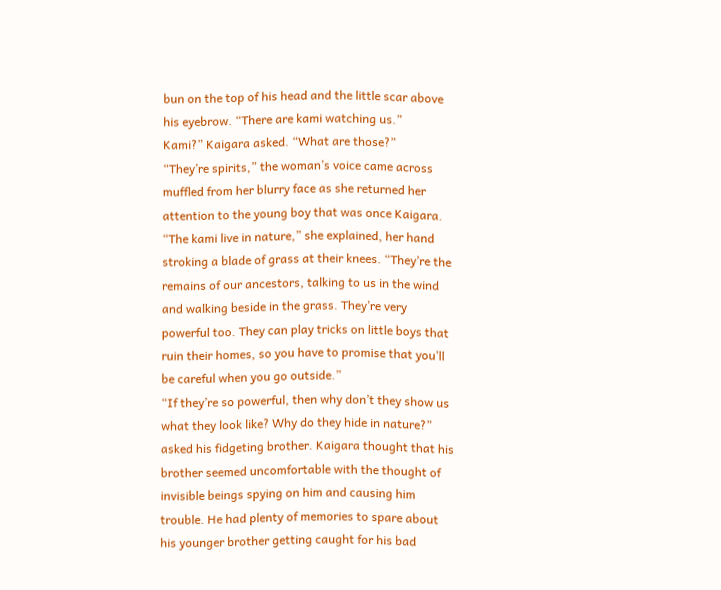bun on the top of his head and the little scar above his eyebrow. “There are kami watching us.”
Kami?” Kaigara asked. “What are those?”
“They’re spirits,” the woman’s voice came across muffled from her blurry face as she returned her attention to the young boy that was once Kaigara.
“The kami live in nature,” she explained, her hand stroking a blade of grass at their knees. “They’re the remains of our ancestors, talking to us in the wind and walking beside in the grass. They’re very powerful too. They can play tricks on little boys that ruin their homes, so you have to promise that you’ll be careful when you go outside.”
“If they’re so powerful, then why don’t they show us what they look like? Why do they hide in nature?” asked his fidgeting brother. Kaigara thought that his brother seemed uncomfortable with the thought of invisible beings spying on him and causing him trouble. He had plenty of memories to spare about his younger brother getting caught for his bad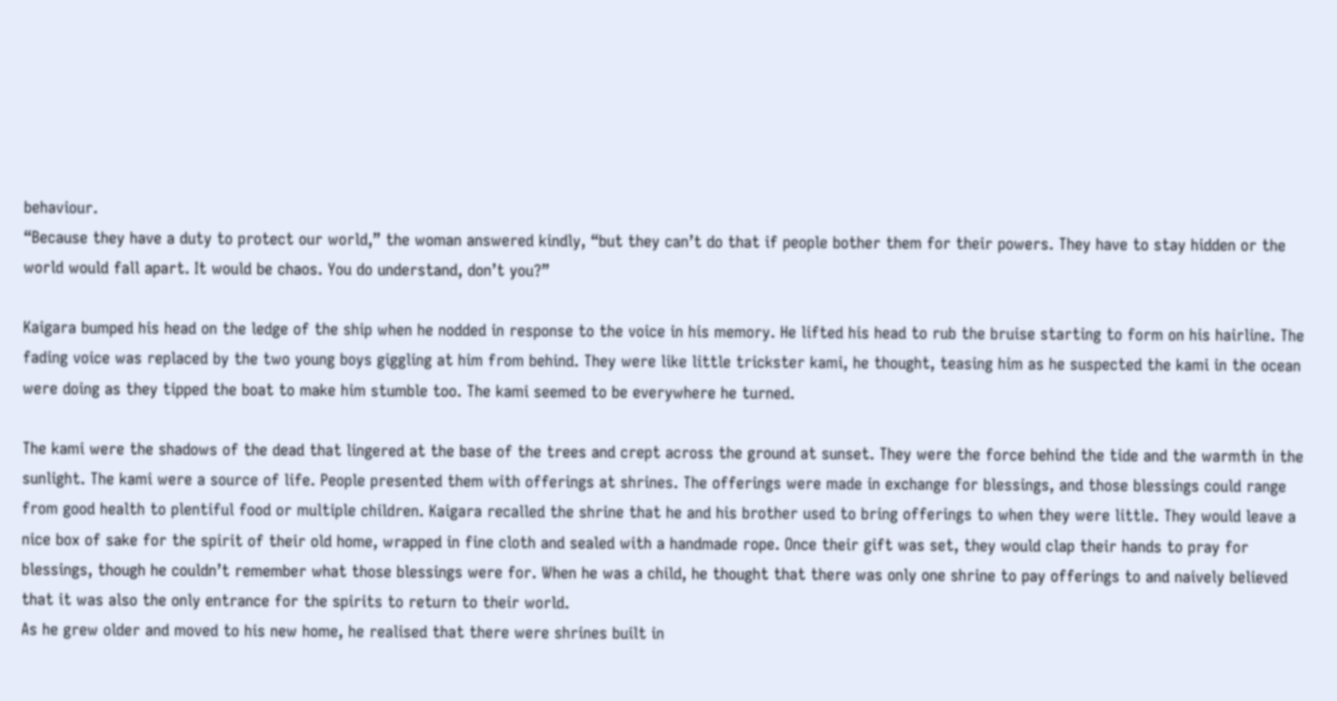behaviour.
“Because they have a duty to protect our world,” the woman answered kindly, “but they can’t do that if people bother them for their powers. They have to stay hidden or the world would fall apart. It would be chaos. You do understand, don’t you?”

Kaigara bumped his head on the ledge of the ship when he nodded in response to the voice in his memory. He lifted his head to rub the bruise starting to form on his hairline. The fading voice was replaced by the two young boys giggling at him from behind. They were like little trickster kami, he thought, teasing him as he suspected the kami in the ocean were doing as they tipped the boat to make him stumble too. The kami seemed to be everywhere he turned.

The kami were the shadows of the dead that lingered at the base of the trees and crept across the ground at sunset. They were the force behind the tide and the warmth in the sunlight. The kami were a source of life. People presented them with offerings at shrines. The offerings were made in exchange for blessings, and those blessings could range from good health to plentiful food or multiple children. Kaigara recalled the shrine that he and his brother used to bring offerings to when they were little. They would leave a nice box of sake for the spirit of their old home, wrapped in fine cloth and sealed with a handmade rope. Once their gift was set, they would clap their hands to pray for blessings, though he couldn’t remember what those blessings were for. When he was a child, he thought that there was only one shrine to pay offerings to and naively believed that it was also the only entrance for the spirits to return to their world.
As he grew older and moved to his new home, he realised that there were shrines built in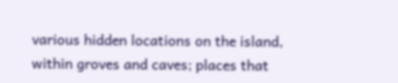various hidden locations on the island, within groves and caves; places that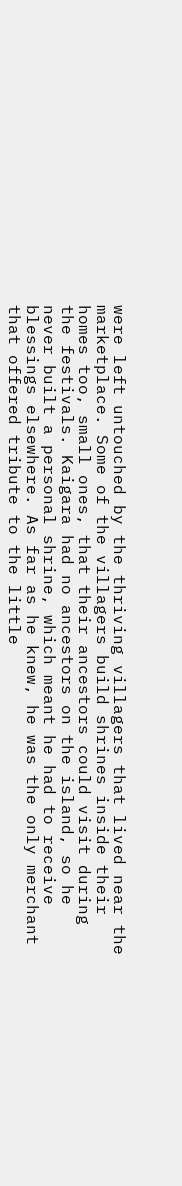were left untouched by the thriving villagers that lived near the marketplace. Some of the villagers build shrines inside their homes too, small ones, that their ancestors could visit during the festivals. Kaigara had no ancestors on the island, so he never built a personal shrine, which meant he had to receive blessings elsewhere. As far as he knew, he was the only merchant that offered tribute to the little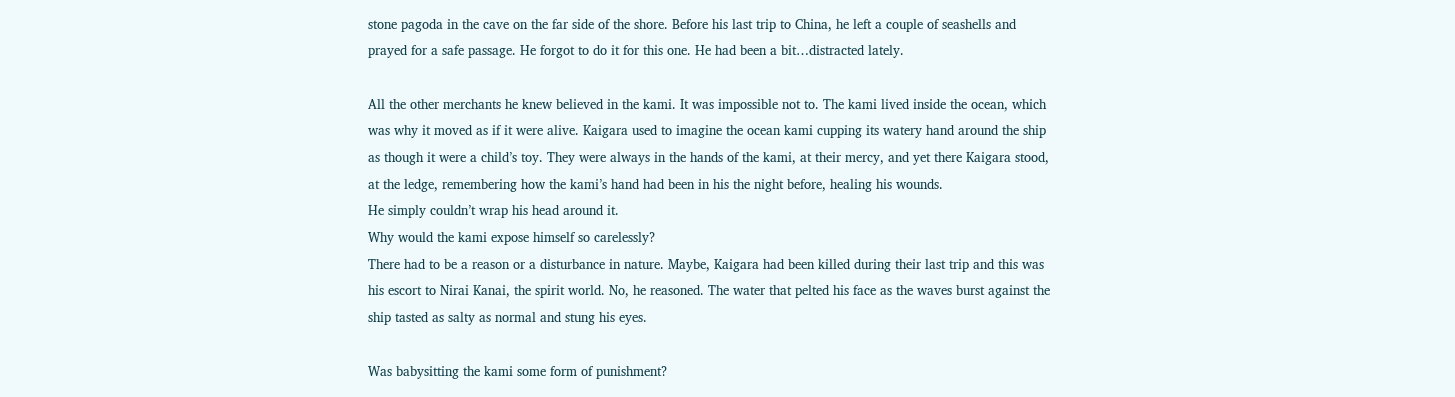stone pagoda in the cave on the far side of the shore. Before his last trip to China, he left a couple of seashells and prayed for a safe passage. He forgot to do it for this one. He had been a bit…distracted lately.

All the other merchants he knew believed in the kami. It was impossible not to. The kami lived inside the ocean, which was why it moved as if it were alive. Kaigara used to imagine the ocean kami cupping its watery hand around the ship as though it were a child’s toy. They were always in the hands of the kami, at their mercy, and yet there Kaigara stood, at the ledge, remembering how the kami’s hand had been in his the night before, healing his wounds.
He simply couldn’t wrap his head around it.
Why would the kami expose himself so carelessly?
There had to be a reason or a disturbance in nature. Maybe, Kaigara had been killed during their last trip and this was his escort to Nirai Kanai, the spirit world. No, he reasoned. The water that pelted his face as the waves burst against the ship tasted as salty as normal and stung his eyes.

Was babysitting the kami some form of punishment?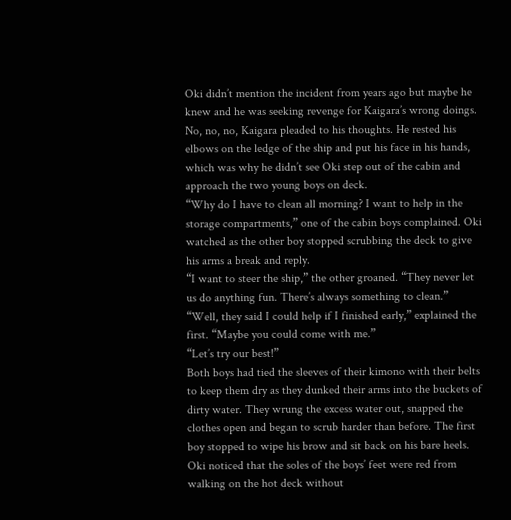Oki didn’t mention the incident from years ago but maybe he knew and he was seeking revenge for Kaigara’s wrong doings. No, no, no, Kaigara pleaded to his thoughts. He rested his elbows on the ledge of the ship and put his face in his hands, which was why he didn’t see Oki step out of the cabin and approach the two young boys on deck.
“Why do I have to clean all morning? I want to help in the storage compartments,” one of the cabin boys complained. Oki watched as the other boy stopped scrubbing the deck to give his arms a break and reply.
“I want to steer the ship,” the other groaned. “They never let us do anything fun. There’s always something to clean.”
“Well, they said I could help if I finished early,” explained the first. “Maybe you could come with me.”
“Let’s try our best!”
Both boys had tied the sleeves of their kimono with their belts to keep them dry as they dunked their arms into the buckets of dirty water. They wrung the excess water out, snapped the clothes open and began to scrub harder than before. The first boy stopped to wipe his brow and sit back on his bare heels. Oki noticed that the soles of the boys’ feet were red from walking on the hot deck without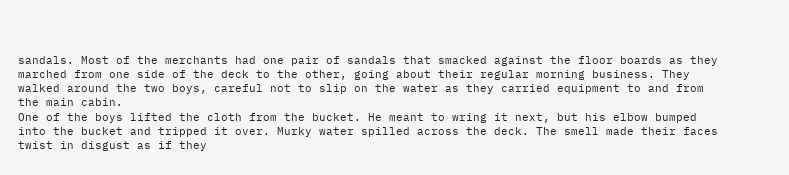sandals. Most of the merchants had one pair of sandals that smacked against the floor boards as they marched from one side of the deck to the other, going about their regular morning business. They walked around the two boys, careful not to slip on the water as they carried equipment to and from the main cabin.
One of the boys lifted the cloth from the bucket. He meant to wring it next, but his elbow bumped into the bucket and tripped it over. Murky water spilled across the deck. The smell made their faces twist in disgust as if they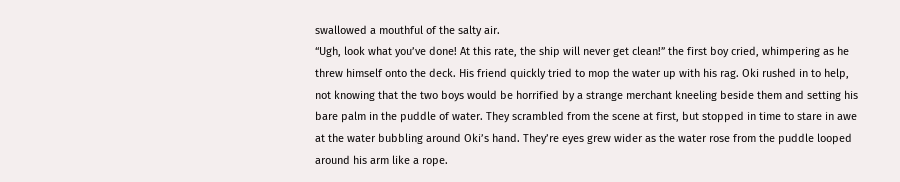swallowed a mouthful of the salty air.
“Ugh, look what you’ve done! At this rate, the ship will never get clean!” the first boy cried, whimpering as he threw himself onto the deck. His friend quickly tried to mop the water up with his rag. Oki rushed in to help, not knowing that the two boys would be horrified by a strange merchant kneeling beside them and setting his bare palm in the puddle of water. They scrambled from the scene at first, but stopped in time to stare in awe at the water bubbling around Oki’s hand. They’re eyes grew wider as the water rose from the puddle looped around his arm like a rope.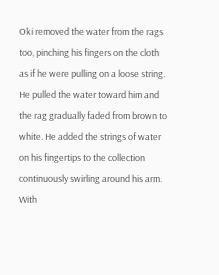Oki removed the water from the rags too, pinching his fingers on the cloth as if he were pulling on a loose string. He pulled the water toward him and the rag gradually faded from brown to white. He added the strings of water on his fingertips to the collection continuously swirling around his arm. With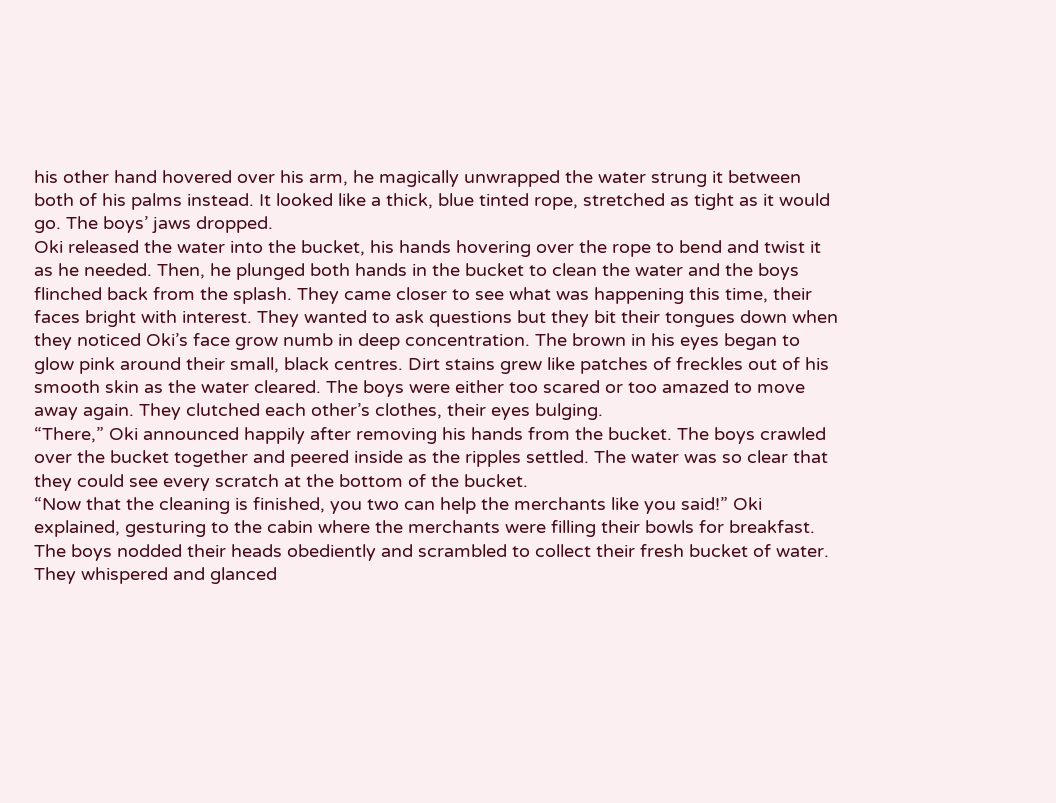his other hand hovered over his arm, he magically unwrapped the water strung it between both of his palms instead. It looked like a thick, blue tinted rope, stretched as tight as it would go. The boys’ jaws dropped.
Oki released the water into the bucket, his hands hovering over the rope to bend and twist it as he needed. Then, he plunged both hands in the bucket to clean the water and the boys flinched back from the splash. They came closer to see what was happening this time, their faces bright with interest. They wanted to ask questions but they bit their tongues down when they noticed Oki’s face grow numb in deep concentration. The brown in his eyes began to glow pink around their small, black centres. Dirt stains grew like patches of freckles out of his smooth skin as the water cleared. The boys were either too scared or too amazed to move away again. They clutched each other’s clothes, their eyes bulging.
“There,” Oki announced happily after removing his hands from the bucket. The boys crawled over the bucket together and peered inside as the ripples settled. The water was so clear that they could see every scratch at the bottom of the bucket.
“Now that the cleaning is finished, you two can help the merchants like you said!” Oki explained, gesturing to the cabin where the merchants were filling their bowls for breakfast.
The boys nodded their heads obediently and scrambled to collect their fresh bucket of water. They whispered and glanced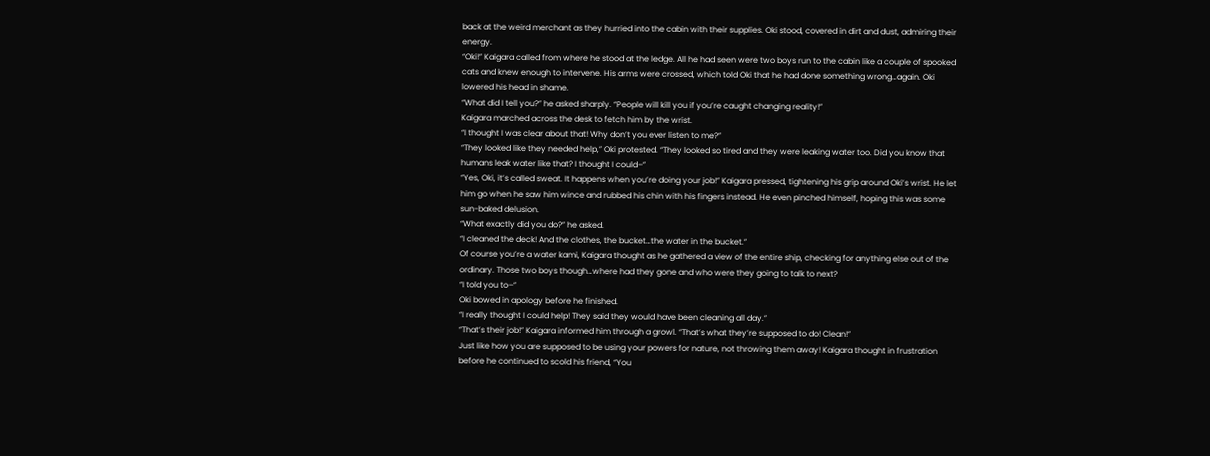back at the weird merchant as they hurried into the cabin with their supplies. Oki stood, covered in dirt and dust, admiring their energy.
“Oki!” Kaigara called from where he stood at the ledge. All he had seen were two boys run to the cabin like a couple of spooked cats and knew enough to intervene. His arms were crossed, which told Oki that he had done something wrong…again. Oki lowered his head in shame.
“What did I tell you?” he asked sharply. “People will kill you if you’re caught changing reality!”
Kaigara marched across the desk to fetch him by the wrist.
“I thought I was clear about that! Why don’t you ever listen to me?”
“They looked like they needed help,” Oki protested. “They looked so tired and they were leaking water too. Did you know that humans leak water like that? I thought I could–”
“Yes, Oki, it’s called sweat. It happens when you’re doing your job!” Kaigara pressed, tightening his grip around Oki’s wrist. He let him go when he saw him wince and rubbed his chin with his fingers instead. He even pinched himself, hoping this was some sun-baked delusion.
“What exactly did you do?” he asked.
“I cleaned the deck! And the clothes, the bucket…the water in the bucket.”
Of course you’re a water kami, Kaigara thought as he gathered a view of the entire ship, checking for anything else out of the ordinary. Those two boys though…where had they gone and who were they going to talk to next?
“I told you to–”
Oki bowed in apology before he finished.
“I really thought I could help! They said they would have been cleaning all day.”
“That’s their job!” Kaigara informed him through a growl. “That’s what they’re supposed to do! Clean!”
Just like how you are supposed to be using your powers for nature, not throwing them away! Kaigara thought in frustration before he continued to scold his friend, “You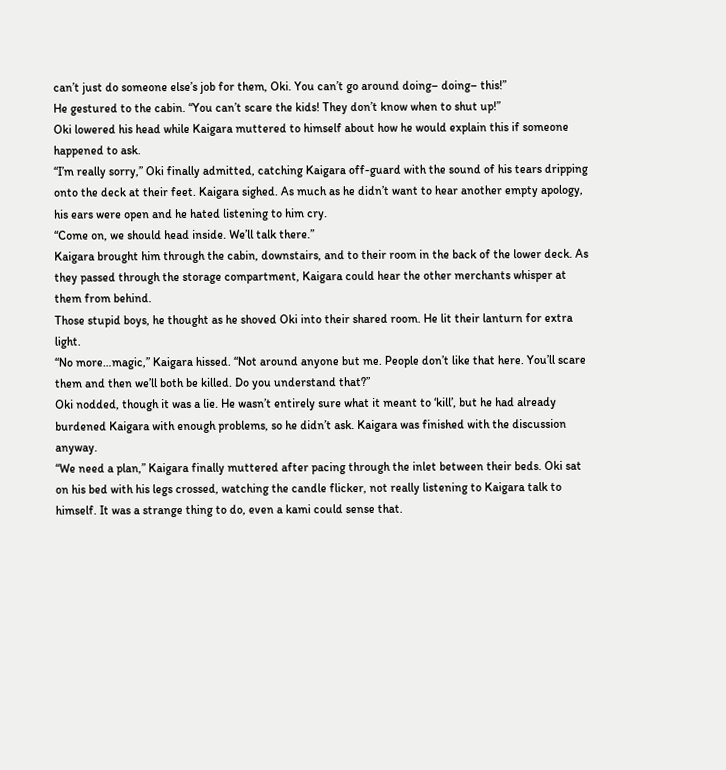can’t just do someone else’s job for them, Oki. You can’t go around doing– doing– this!”
He gestured to the cabin. “You can’t scare the kids! They don’t know when to shut up!”
Oki lowered his head while Kaigara muttered to himself about how he would explain this if someone happened to ask.
“I’m really sorry,” Oki finally admitted, catching Kaigara off-guard with the sound of his tears dripping onto the deck at their feet. Kaigara sighed. As much as he didn’t want to hear another empty apology, his ears were open and he hated listening to him cry.
“Come on, we should head inside. We’ll talk there.”
Kaigara brought him through the cabin, downstairs, and to their room in the back of the lower deck. As they passed through the storage compartment, Kaigara could hear the other merchants whisper at them from behind.
Those stupid boys, he thought as he shoved Oki into their shared room. He lit their lanturn for extra light.
“No more…magic,” Kaigara hissed. “Not around anyone but me. People don’t like that here. You’ll scare them and then we’ll both be killed. Do you understand that?”
Oki nodded, though it was a lie. He wasn’t entirely sure what it meant to ‘kill’, but he had already burdened Kaigara with enough problems, so he didn’t ask. Kaigara was finished with the discussion anyway.
“We need a plan,” Kaigara finally muttered after pacing through the inlet between their beds. Oki sat on his bed with his legs crossed, watching the candle flicker, not really listening to Kaigara talk to himself. It was a strange thing to do, even a kami could sense that.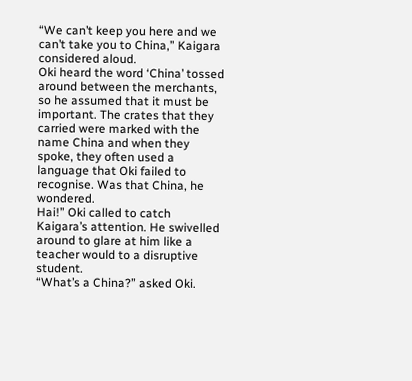“We can’t keep you here and we can’t take you to China,” Kaigara considered aloud.
Oki heard the word ‘China’ tossed around between the merchants, so he assumed that it must be important. The crates that they carried were marked with the name China and when they spoke, they often used a language that Oki failed to recognise. Was that China, he wondered.
Hai!” Oki called to catch Kaigara’s attention. He swivelled around to glare at him like a teacher would to a disruptive student.
“What’s a China?” asked Oki.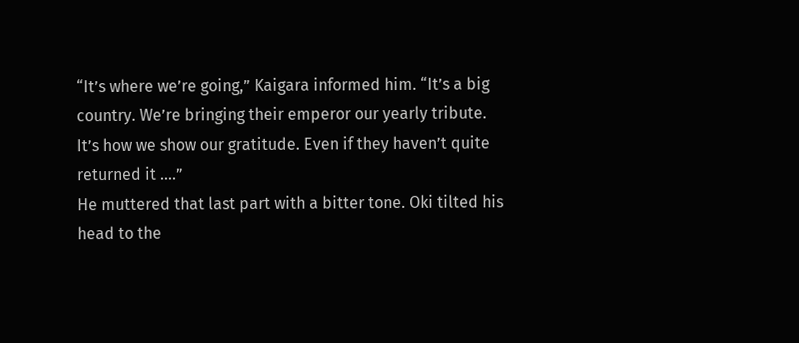“It’s where we’re going,” Kaigara informed him. “It’s a big country. We’re bringing their emperor our yearly tribute. It’s how we show our gratitude. Even if they haven’t quite returned it ….”
He muttered that last part with a bitter tone. Oki tilted his head to the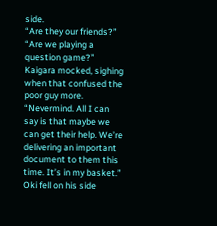side.
“Are they our friends?”
“Are we playing a question game?” Kaigara mocked, sighing when that confused the poor guy more. “Nevermind. All I can say is that maybe we can get their help. We’re delivering an important document to them this time. It’s in my basket.”
Oki fell on his side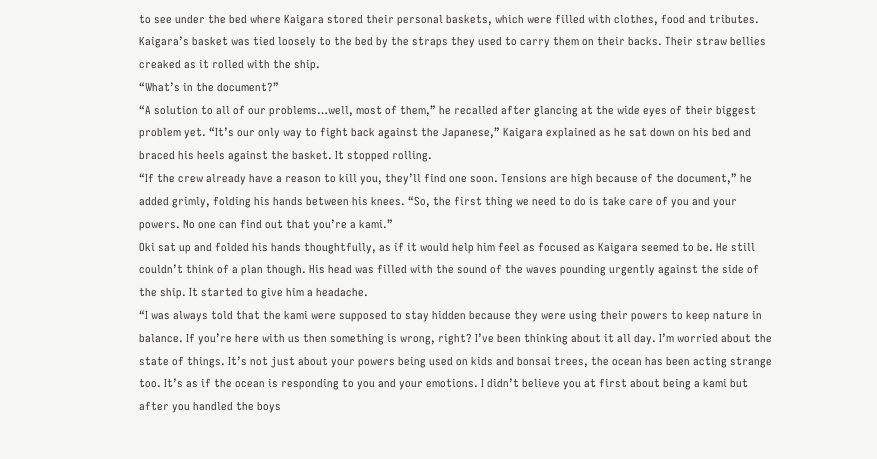to see under the bed where Kaigara stored their personal baskets, which were filled with clothes, food and tributes. Kaigara’s basket was tied loosely to the bed by the straps they used to carry them on their backs. Their straw bellies creaked as it rolled with the ship.
“What’s in the document?”
“A solution to all of our problems…well, most of them,” he recalled after glancing at the wide eyes of their biggest problem yet. “It’s our only way to fight back against the Japanese,” Kaigara explained as he sat down on his bed and braced his heels against the basket. It stopped rolling.
“If the crew already have a reason to kill you, they’ll find one soon. Tensions are high because of the document,” he added grimly, folding his hands between his knees. “So, the first thing we need to do is take care of you and your powers. No one can find out that you’re a kami.”
Oki sat up and folded his hands thoughtfully, as if it would help him feel as focused as Kaigara seemed to be. He still couldn’t think of a plan though. His head was filled with the sound of the waves pounding urgently against the side of the ship. It started to give him a headache.
“I was always told that the kami were supposed to stay hidden because they were using their powers to keep nature in balance. If you’re here with us then something is wrong, right? I’ve been thinking about it all day. I’m worried about the state of things. It’s not just about your powers being used on kids and bonsai trees, the ocean has been acting strange too. It’s as if the ocean is responding to you and your emotions. I didn’t believe you at first about being a kami but after you handled the boys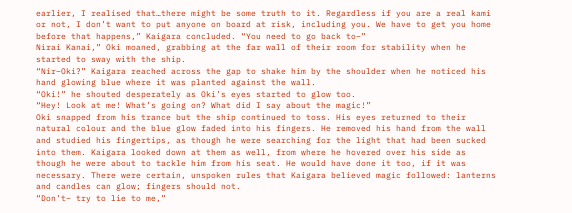earlier, I realised that…there might be some truth to it. Regardless if you are a real kami or not, I don’t want to put anyone on board at risk, including you. We have to get you home before that happens,” Kaigara concluded. “You need to go back to–”
Nirai Kanai,” Oki moaned, grabbing at the far wall of their room for stability when he started to sway with the ship.
“Nir–Oki?” Kaigara reached across the gap to shake him by the shoulder when he noticed his hand glowing blue where it was planted against the wall.
“Oki!” he shouted desperately as Oki’s eyes started to glow too.
“Hey! Look at me! What’s going on? What did I say about the magic!”
Oki snapped from his trance but the ship continued to toss. His eyes returned to their natural colour and the blue glow faded into his fingers. He removed his hand from the wall and studied his fingertips, as though he were searching for the light that had been sucked into them. Kaigara looked down at them as well, from where he hovered over his side as though he were about to tackle him from his seat. He would have done it too, if it was necessary. There were certain, unspoken rules that Kaigara believed magic followed: lanterns and candles can glow; fingers should not.
“Don’t– try to lie to me,”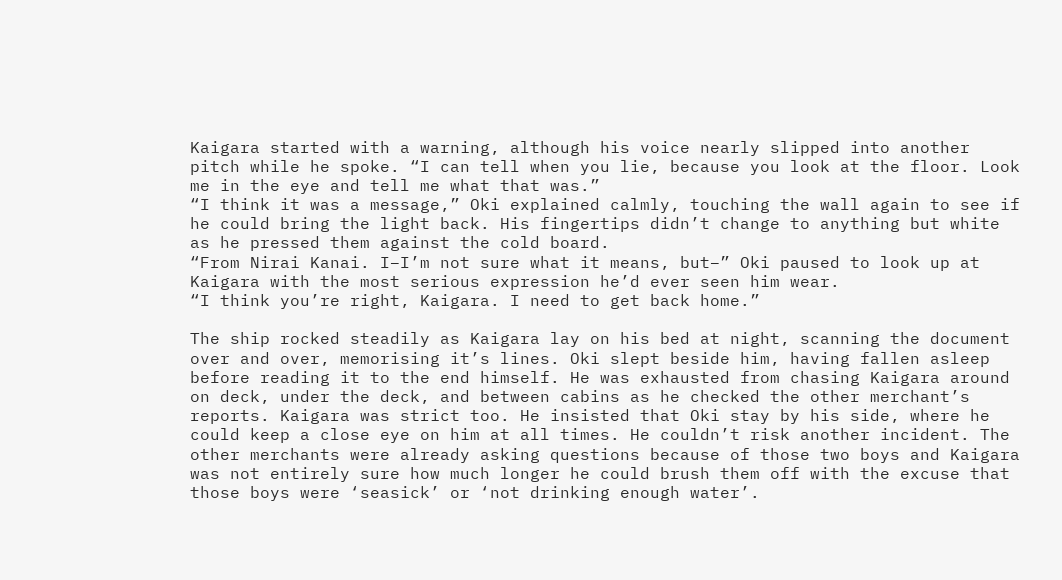Kaigara started with a warning, although his voice nearly slipped into another pitch while he spoke. “I can tell when you lie, because you look at the floor. Look me in the eye and tell me what that was.”
“I think it was a message,” Oki explained calmly, touching the wall again to see if he could bring the light back. His fingertips didn’t change to anything but white as he pressed them against the cold board.
“From Nirai Kanai. I–I’m not sure what it means, but–” Oki paused to look up at Kaigara with the most serious expression he’d ever seen him wear.
“I think you’re right, Kaigara. I need to get back home.”

The ship rocked steadily as Kaigara lay on his bed at night, scanning the document over and over, memorising it’s lines. Oki slept beside him, having fallen asleep before reading it to the end himself. He was exhausted from chasing Kaigara around on deck, under the deck, and between cabins as he checked the other merchant’s reports. Kaigara was strict too. He insisted that Oki stay by his side, where he could keep a close eye on him at all times. He couldn’t risk another incident. The other merchants were already asking questions because of those two boys and Kaigara was not entirely sure how much longer he could brush them off with the excuse that those boys were ‘seasick’ or ‘not drinking enough water’.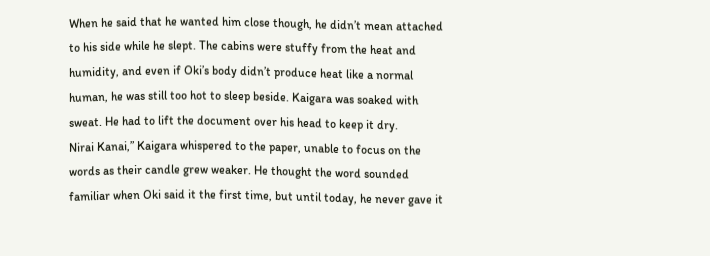When he said that he wanted him close though, he didn’t mean attached to his side while he slept. The cabins were stuffy from the heat and humidity, and even if Oki’s body didn’t produce heat like a normal human, he was still too hot to sleep beside. Kaigara was soaked with sweat. He had to lift the document over his head to keep it dry.
Nirai Kanai,” Kaigara whispered to the paper, unable to focus on the words as their candle grew weaker. He thought the word sounded familiar when Oki said it the first time, but until today, he never gave it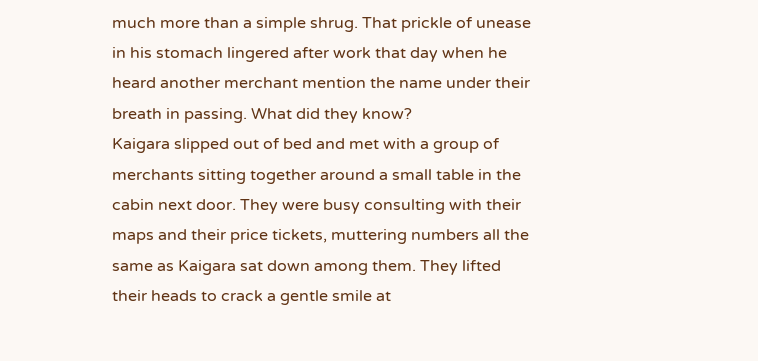much more than a simple shrug. That prickle of unease in his stomach lingered after work that day when he heard another merchant mention the name under their breath in passing. What did they know?
Kaigara slipped out of bed and met with a group of merchants sitting together around a small table in the cabin next door. They were busy consulting with their maps and their price tickets, muttering numbers all the same as Kaigara sat down among them. They lifted their heads to crack a gentle smile at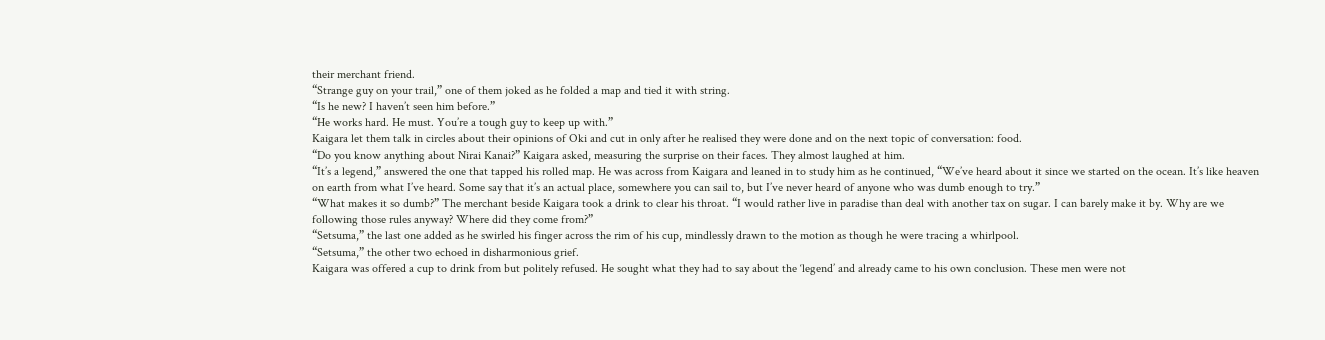their merchant friend.
“Strange guy on your trail,” one of them joked as he folded a map and tied it with string.
“Is he new? I haven’t seen him before.”
“He works hard. He must. You’re a tough guy to keep up with.”
Kaigara let them talk in circles about their opinions of Oki and cut in only after he realised they were done and on the next topic of conversation: food.
“Do you know anything about Nirai Kanai?” Kaigara asked, measuring the surprise on their faces. They almost laughed at him.
“It’s a legend,” answered the one that tapped his rolled map. He was across from Kaigara and leaned in to study him as he continued, “We’ve heard about it since we started on the ocean. It’s like heaven on earth from what I’ve heard. Some say that it’s an actual place, somewhere you can sail to, but I’ve never heard of anyone who was dumb enough to try.”
“What makes it so dumb?” The merchant beside Kaigara took a drink to clear his throat. “I would rather live in paradise than deal with another tax on sugar. I can barely make it by. Why are we following those rules anyway? Where did they come from?”
“Setsuma,” the last one added as he swirled his finger across the rim of his cup, mindlessly drawn to the motion as though he were tracing a whirlpool.
“Setsuma,” the other two echoed in disharmonious grief.
Kaigara was offered a cup to drink from but politely refused. He sought what they had to say about the ‘legend’ and already came to his own conclusion. These men were not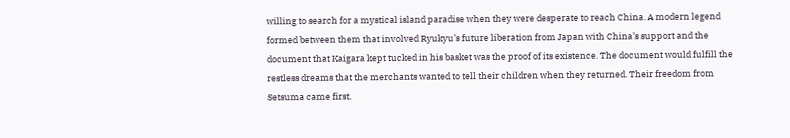willing to search for a mystical island paradise when they were desperate to reach China. A modern legend formed between them that involved Ryukyu’s future liberation from Japan with China’s support and the document that Kaigara kept tucked in his basket was the proof of its existence. The document would fulfill the restless dreams that the merchants wanted to tell their children when they returned. Their freedom from Setsuma came first.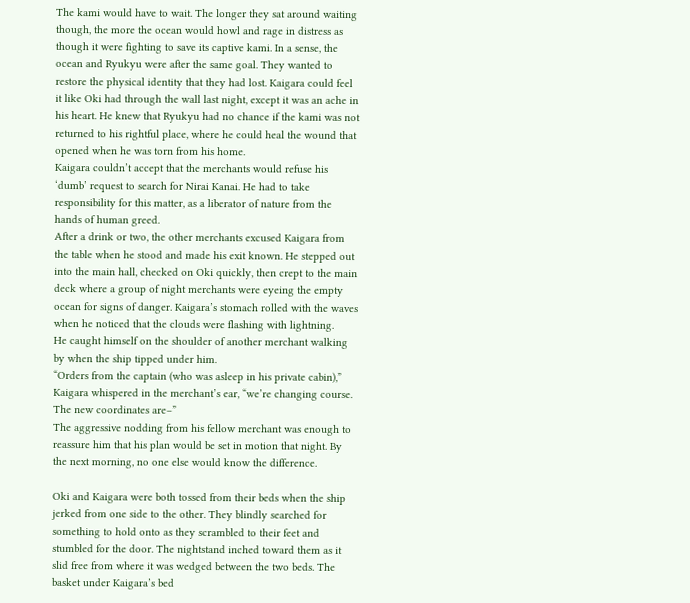The kami would have to wait. The longer they sat around waiting though, the more the ocean would howl and rage in distress as though it were fighting to save its captive kami. In a sense, the ocean and Ryukyu were after the same goal. They wanted to restore the physical identity that they had lost. Kaigara could feel it like Oki had through the wall last night, except it was an ache in his heart. He knew that Ryukyu had no chance if the kami was not returned to his rightful place, where he could heal the wound that opened when he was torn from his home.
Kaigara couldn’t accept that the merchants would refuse his ‘dumb’ request to search for Nirai Kanai. He had to take responsibility for this matter, as a liberator of nature from the hands of human greed.
After a drink or two, the other merchants excused Kaigara from the table when he stood and made his exit known. He stepped out into the main hall, checked on Oki quickly, then crept to the main deck where a group of night merchants were eyeing the empty ocean for signs of danger. Kaigara’s stomach rolled with the waves when he noticed that the clouds were flashing with lightning.
He caught himself on the shoulder of another merchant walking by when the ship tipped under him.
“Orders from the captain (who was asleep in his private cabin),” Kaigara whispered in the merchant’s ear, “we’re changing course. The new coordinates are–”
The aggressive nodding from his fellow merchant was enough to reassure him that his plan would be set in motion that night. By the next morning, no one else would know the difference.

Oki and Kaigara were both tossed from their beds when the ship jerked from one side to the other. They blindly searched for something to hold onto as they scrambled to their feet and stumbled for the door. The nightstand inched toward them as it slid free from where it was wedged between the two beds. The basket under Kaigara’s bed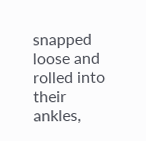snapped loose and rolled into their ankles,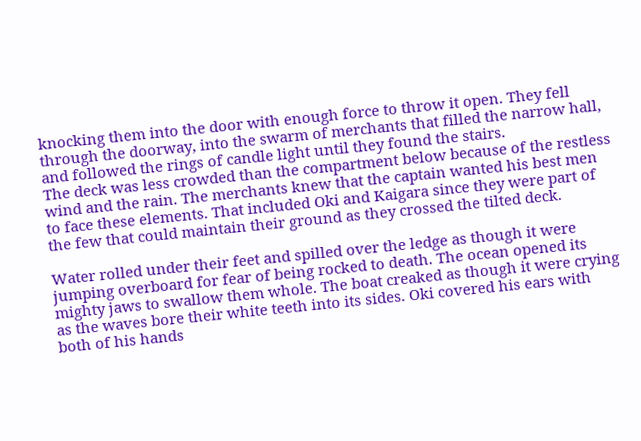knocking them into the door with enough force to throw it open. They fell through the doorway, into the swarm of merchants that filled the narrow hall, and followed the rings of candle light until they found the stairs.
The deck was less crowded than the compartment below because of the restless wind and the rain. The merchants knew that the captain wanted his best men to face these elements. That included Oki and Kaigara since they were part of the few that could maintain their ground as they crossed the tilted deck.

Water rolled under their feet and spilled over the ledge as though it were jumping overboard for fear of being rocked to death. The ocean opened its mighty jaws to swallow them whole. The boat creaked as though it were crying as the waves bore their white teeth into its sides. Oki covered his ears with both of his hands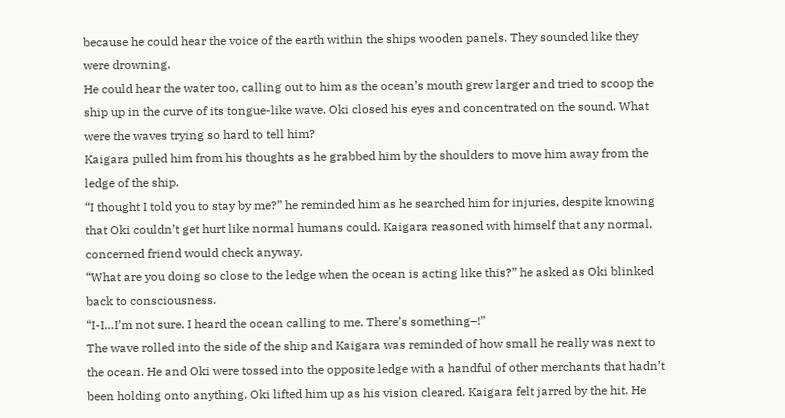because he could hear the voice of the earth within the ships wooden panels. They sounded like they were drowning.
He could hear the water too, calling out to him as the ocean’s mouth grew larger and tried to scoop the ship up in the curve of its tongue-like wave. Oki closed his eyes and concentrated on the sound. What were the waves trying so hard to tell him?
Kaigara pulled him from his thoughts as he grabbed him by the shoulders to move him away from the ledge of the ship.
“I thought I told you to stay by me?” he reminded him as he searched him for injuries, despite knowing that Oki couldn’t get hurt like normal humans could. Kaigara reasoned with himself that any normal, concerned friend would check anyway.
“What are you doing so close to the ledge when the ocean is acting like this?” he asked as Oki blinked back to consciousness.
“I-I…I’m not sure. I heard the ocean calling to me. There’s something–!”
The wave rolled into the side of the ship and Kaigara was reminded of how small he really was next to the ocean. He and Oki were tossed into the opposite ledge with a handful of other merchants that hadn’t been holding onto anything. Oki lifted him up as his vision cleared. Kaigara felt jarred by the hit. He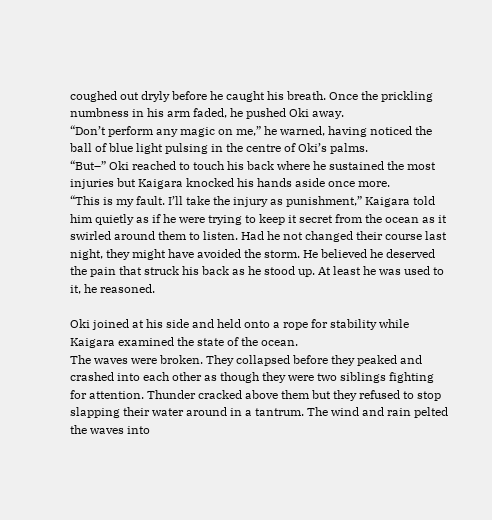coughed out dryly before he caught his breath. Once the prickling numbness in his arm faded, he pushed Oki away.
“Don’t perform any magic on me,” he warned, having noticed the ball of blue light pulsing in the centre of Oki’s palms.
“But–” Oki reached to touch his back where he sustained the most injuries but Kaigara knocked his hands aside once more.
“This is my fault. I’ll take the injury as punishment,” Kaigara told him quietly as if he were trying to keep it secret from the ocean as it swirled around them to listen. Had he not changed their course last night, they might have avoided the storm. He believed he deserved the pain that struck his back as he stood up. At least he was used to it, he reasoned.

Oki joined at his side and held onto a rope for stability while Kaigara examined the state of the ocean.
The waves were broken. They collapsed before they peaked and crashed into each other as though they were two siblings fighting for attention. Thunder cracked above them but they refused to stop slapping their water around in a tantrum. The wind and rain pelted the waves into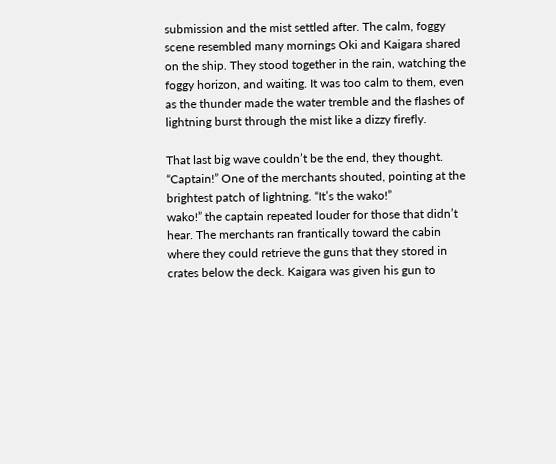submission and the mist settled after. The calm, foggy scene resembled many mornings Oki and Kaigara shared on the ship. They stood together in the rain, watching the foggy horizon, and waiting. It was too calm to them, even as the thunder made the water tremble and the flashes of lightning burst through the mist like a dizzy firefly.

That last big wave couldn’t be the end, they thought.
“Captain!” One of the merchants shouted, pointing at the brightest patch of lightning. “It’s the wako!”
wako!” the captain repeated louder for those that didn’t hear. The merchants ran frantically toward the cabin where they could retrieve the guns that they stored in crates below the deck. Kaigara was given his gun to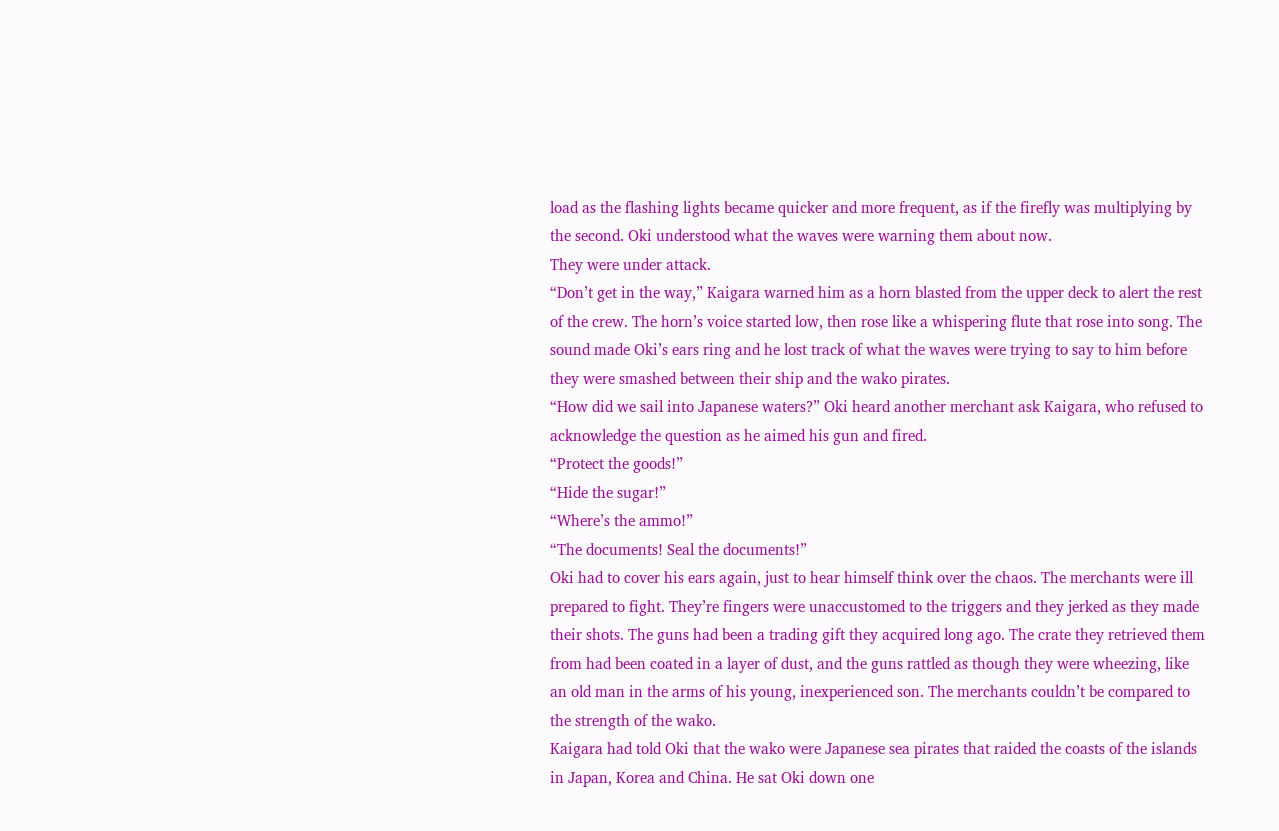load as the flashing lights became quicker and more frequent, as if the firefly was multiplying by the second. Oki understood what the waves were warning them about now.
They were under attack.
“Don’t get in the way,” Kaigara warned him as a horn blasted from the upper deck to alert the rest of the crew. The horn’s voice started low, then rose like a whispering flute that rose into song. The sound made Oki’s ears ring and he lost track of what the waves were trying to say to him before they were smashed between their ship and the wako pirates.
“How did we sail into Japanese waters?” Oki heard another merchant ask Kaigara, who refused to acknowledge the question as he aimed his gun and fired.
“Protect the goods!”
“Hide the sugar!”
“Where’s the ammo!”
“The documents! Seal the documents!”
Oki had to cover his ears again, just to hear himself think over the chaos. The merchants were ill prepared to fight. They’re fingers were unaccustomed to the triggers and they jerked as they made their shots. The guns had been a trading gift they acquired long ago. The crate they retrieved them from had been coated in a layer of dust, and the guns rattled as though they were wheezing, like an old man in the arms of his young, inexperienced son. The merchants couldn’t be compared to the strength of the wako.
Kaigara had told Oki that the wako were Japanese sea pirates that raided the coasts of the islands in Japan, Korea and China. He sat Oki down one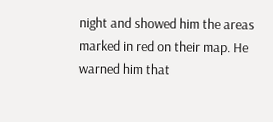night and showed him the areas marked in red on their map. He warned him that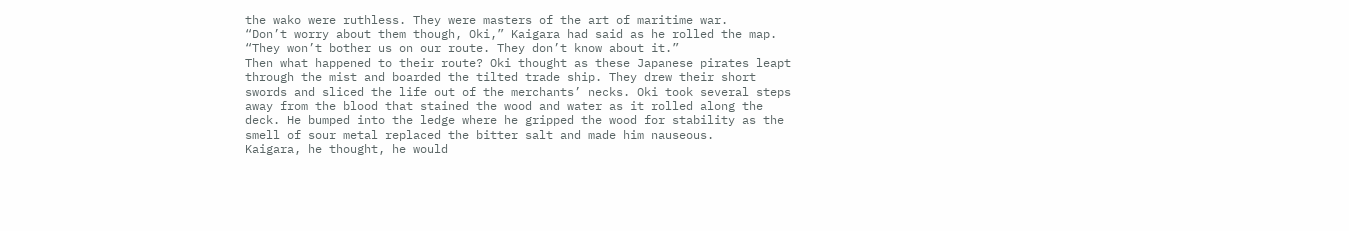the wako were ruthless. They were masters of the art of maritime war.
“Don’t worry about them though, Oki,” Kaigara had said as he rolled the map. “They won’t bother us on our route. They don’t know about it.”
Then what happened to their route? Oki thought as these Japanese pirates leapt through the mist and boarded the tilted trade ship. They drew their short swords and sliced the life out of the merchants’ necks. Oki took several steps away from the blood that stained the wood and water as it rolled along the deck. He bumped into the ledge where he gripped the wood for stability as the smell of sour metal replaced the bitter salt and made him nauseous.
Kaigara, he thought, he would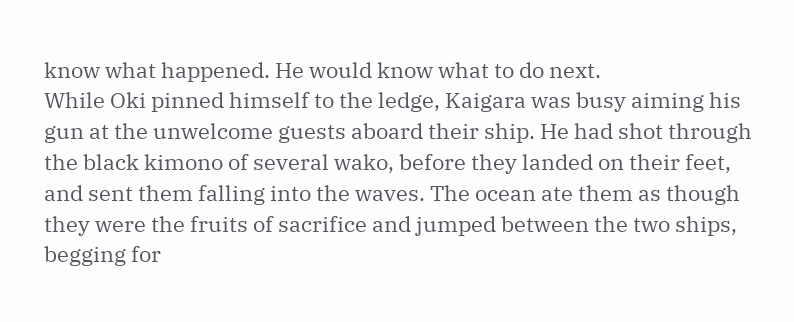know what happened. He would know what to do next.
While Oki pinned himself to the ledge, Kaigara was busy aiming his gun at the unwelcome guests aboard their ship. He had shot through the black kimono of several wako, before they landed on their feet, and sent them falling into the waves. The ocean ate them as though they were the fruits of sacrifice and jumped between the two ships, begging for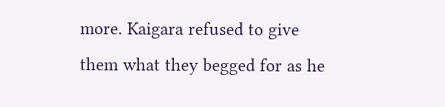more. Kaigara refused to give them what they begged for as he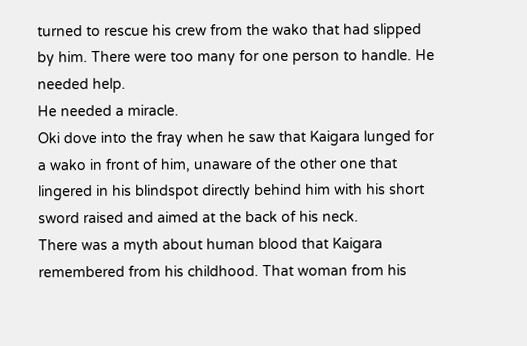turned to rescue his crew from the wako that had slipped by him. There were too many for one person to handle. He needed help.
He needed a miracle.
Oki dove into the fray when he saw that Kaigara lunged for a wako in front of him, unaware of the other one that lingered in his blindspot directly behind him with his short sword raised and aimed at the back of his neck.
There was a myth about human blood that Kaigara remembered from his childhood. That woman from his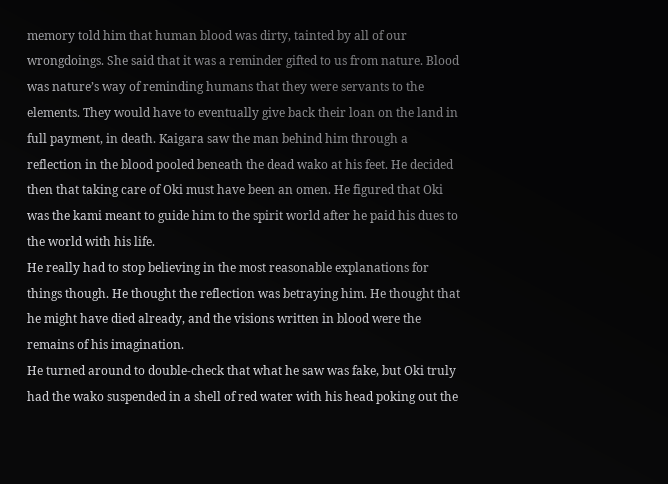memory told him that human blood was dirty, tainted by all of our wrongdoings. She said that it was a reminder gifted to us from nature. Blood was nature’s way of reminding humans that they were servants to the elements. They would have to eventually give back their loan on the land in full payment, in death. Kaigara saw the man behind him through a reflection in the blood pooled beneath the dead wako at his feet. He decided then that taking care of Oki must have been an omen. He figured that Oki was the kami meant to guide him to the spirit world after he paid his dues to the world with his life.
He really had to stop believing in the most reasonable explanations for things though. He thought the reflection was betraying him. He thought that he might have died already, and the visions written in blood were the remains of his imagination.
He turned around to double-check that what he saw was fake, but Oki truly had the wako suspended in a shell of red water with his head poking out the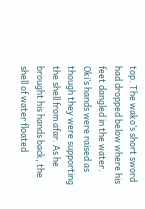top. The wako’s short sword had dropped below where his feet dangled in the water. Oki’s hands were raised as though they were supporting the shell from afar. As he brought his hands back, the shell of water floated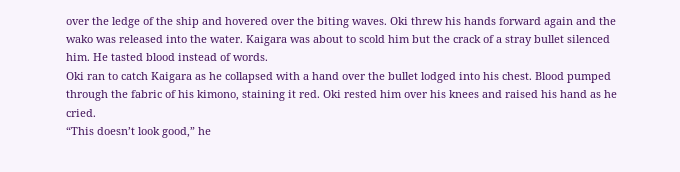over the ledge of the ship and hovered over the biting waves. Oki threw his hands forward again and the wako was released into the water. Kaigara was about to scold him but the crack of a stray bullet silenced him. He tasted blood instead of words.
Oki ran to catch Kaigara as he collapsed with a hand over the bullet lodged into his chest. Blood pumped through the fabric of his kimono, staining it red. Oki rested him over his knees and raised his hand as he cried.
“This doesn’t look good,” he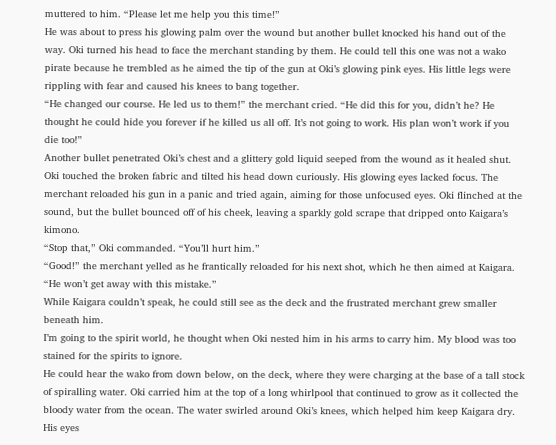muttered to him. “Please let me help you this time!”
He was about to press his glowing palm over the wound but another bullet knocked his hand out of the way. Oki turned his head to face the merchant standing by them. He could tell this one was not a wako pirate because he trembled as he aimed the tip of the gun at Oki’s glowing pink eyes. His little legs were rippling with fear and caused his knees to bang together.
“He changed our course. He led us to them!” the merchant cried. “He did this for you, didn’t he? He thought he could hide you forever if he killed us all off. It’s not going to work. His plan won’t work if you die too!”
Another bullet penetrated Oki’s chest and a glittery gold liquid seeped from the wound as it healed shut. Oki touched the broken fabric and tilted his head down curiously. His glowing eyes lacked focus. The merchant reloaded his gun in a panic and tried again, aiming for those unfocused eyes. Oki flinched at the sound, but the bullet bounced off of his cheek, leaving a sparkly gold scrape that dripped onto Kaigara’s kimono.
“Stop that,” Oki commanded. “You’ll hurt him.”
“Good!” the merchant yelled as he frantically reloaded for his next shot, which he then aimed at Kaigara. “He won’t get away with this mistake.”
While Kaigara couldn’t speak, he could still see as the deck and the frustrated merchant grew smaller beneath him.
I’m going to the spirit world, he thought when Oki nested him in his arms to carry him. My blood was too stained for the spirits to ignore.
He could hear the wako from down below, on the deck, where they were charging at the base of a tall stock of spiralling water. Oki carried him at the top of a long whirlpool that continued to grow as it collected the bloody water from the ocean. The water swirled around Oki’s knees, which helped him keep Kaigara dry. His eyes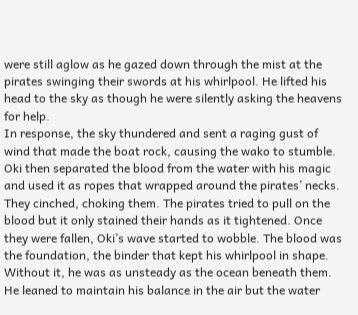were still aglow as he gazed down through the mist at the pirates swinging their swords at his whirlpool. He lifted his head to the sky as though he were silently asking the heavens for help.
In response, the sky thundered and sent a raging gust of wind that made the boat rock, causing the wako to stumble. Oki then separated the blood from the water with his magic and used it as ropes that wrapped around the pirates’ necks. They cinched, choking them. The pirates tried to pull on the blood but it only stained their hands as it tightened. Once they were fallen, Oki’s wave started to wobble. The blood was the foundation, the binder that kept his whirlpool in shape. Without it, he was as unsteady as the ocean beneath them. He leaned to maintain his balance in the air but the water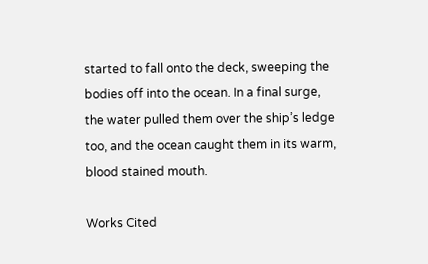started to fall onto the deck, sweeping the bodies off into the ocean. In a final surge, the water pulled them over the ship’s ledge too, and the ocean caught them in its warm, blood stained mouth.

Works Cited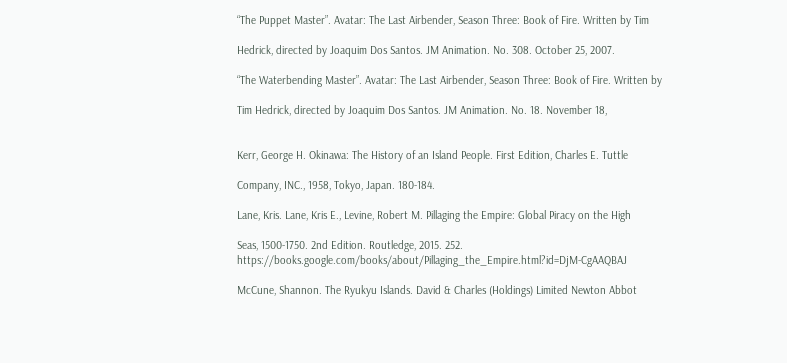“The Puppet Master”. Avatar: The Last Airbender, Season Three: Book of Fire. Written by Tim

Hedrick, directed by Joaquim Dos Santos. JM Animation. No. 308. October 25, 2007.

“The Waterbending Master”. Avatar: The Last Airbender, Season Three: Book of Fire. Written by

Tim Hedrick, directed by Joaquim Dos Santos. JM Animation. No. 18. November 18,


Kerr, George H. Okinawa: The History of an Island People. First Edition, Charles E. Tuttle

Company, INC., 1958, Tokyo, Japan. 180-184.

Lane, Kris. Lane, Kris E., Levine, Robert M. Pillaging the Empire: Global Piracy on the High

Seas, 1500-1750. 2nd Edition. Routledge, 2015. 252. https://books.google.com/books/about/Pillaging_the_Empire.html?id=DjM-CgAAQBAJ

McCune, Shannon. The Ryukyu Islands. David & Charles (Holdings) Limited Newton Abbot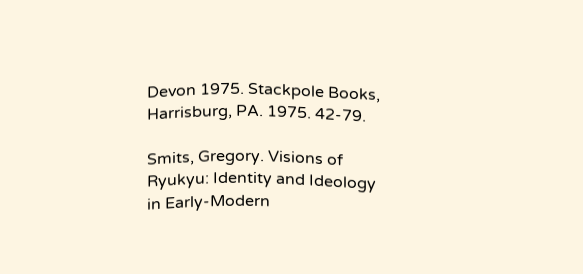Devon 1975. Stackpole Books, Harrisburg, PA. 1975. 42-79.

Smits, Gregory. Visions of Ryukyu: Identity and Ideology in Early-Modern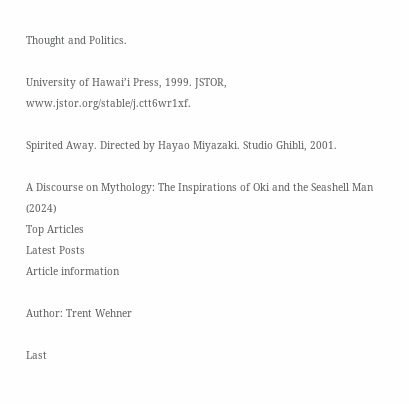Thought and Politics.

University of Hawai’i Press, 1999. JSTOR, www.jstor.org/stable/j.ctt6wr1xf.

Spirited Away. Directed by Hayao Miyazaki. Studio Ghibli, 2001.

A Discourse on Mythology: The Inspirations of Oki and the Seashell Man (2024)
Top Articles
Latest Posts
Article information

Author: Trent Wehner

Last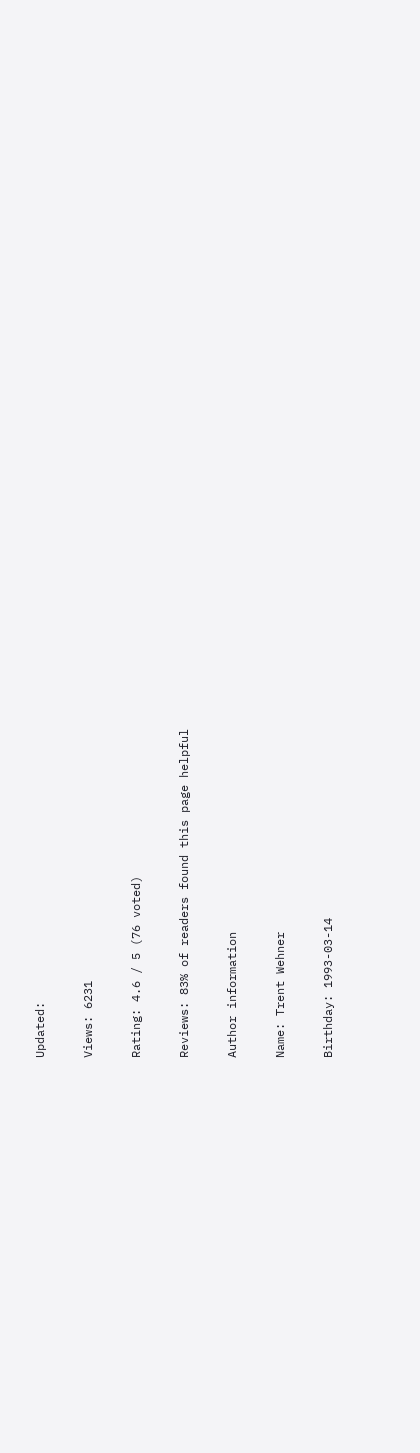Updated:

Views: 6231

Rating: 4.6 / 5 (76 voted)

Reviews: 83% of readers found this page helpful

Author information

Name: Trent Wehner

Birthday: 1993-03-14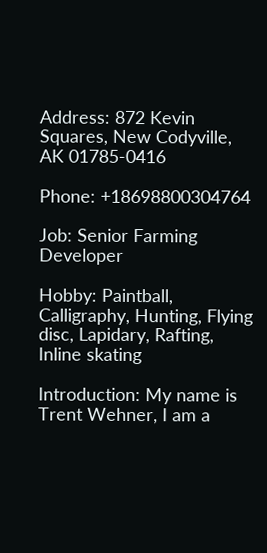Address: 872 Kevin Squares, New Codyville, AK 01785-0416

Phone: +18698800304764

Job: Senior Farming Developer

Hobby: Paintball, Calligraphy, Hunting, Flying disc, Lapidary, Rafting, Inline skating

Introduction: My name is Trent Wehner, I am a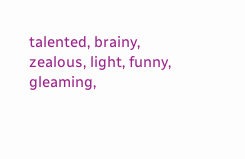talented, brainy, zealous, light, funny, gleaming,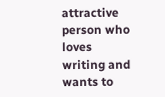attractive person who loves writing and wants to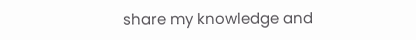share my knowledge and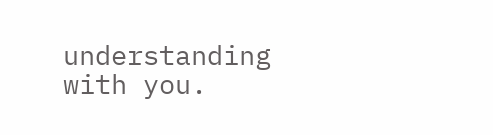understanding with you.